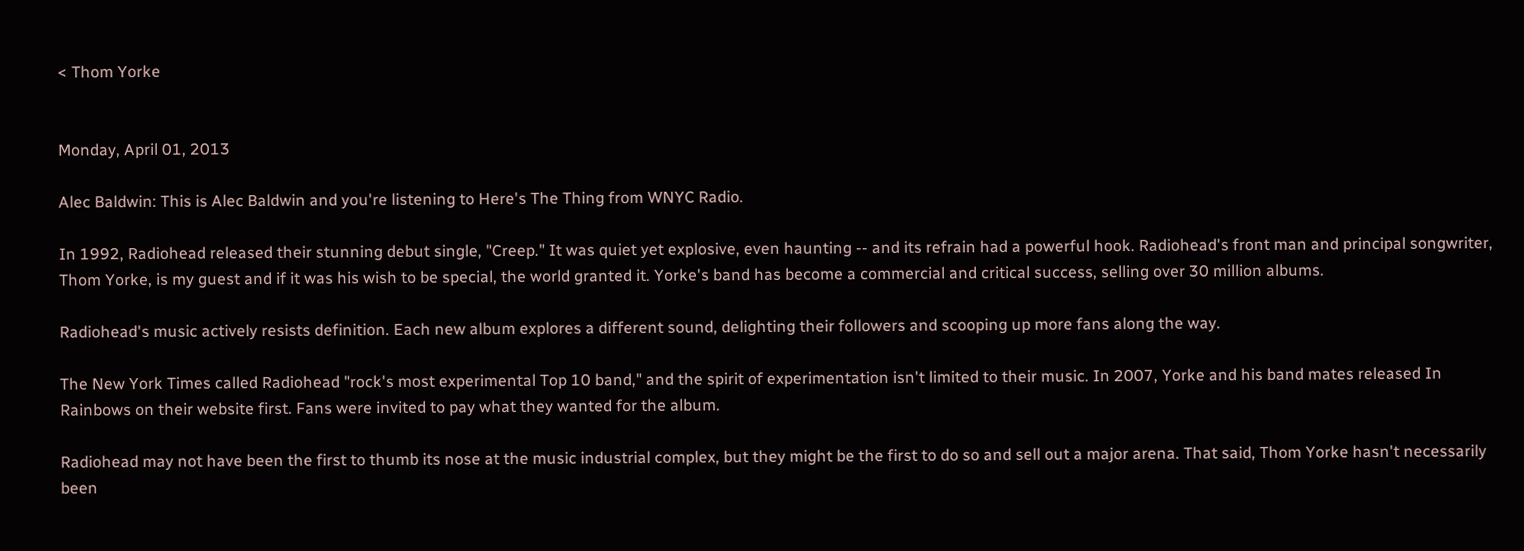< Thom Yorke


Monday, April 01, 2013

Alec Baldwin: This is Alec Baldwin and you're listening to Here's The Thing from WNYC Radio.

In 1992, Radiohead released their stunning debut single, "Creep." It was quiet yet explosive, even haunting -- and its refrain had a powerful hook. Radiohead's front man and principal songwriter, Thom Yorke, is my guest and if it was his wish to be special, the world granted it. Yorke's band has become a commercial and critical success, selling over 30 million albums.

Radiohead's music actively resists definition. Each new album explores a different sound, delighting their followers and scooping up more fans along the way.

The New York Times called Radiohead "rock's most experimental Top 10 band," and the spirit of experimentation isn't limited to their music. In 2007, Yorke and his band mates released In Rainbows on their website first. Fans were invited to pay what they wanted for the album.

Radiohead may not have been the first to thumb its nose at the music industrial complex, but they might be the first to do so and sell out a major arena. That said, Thom Yorke hasn't necessarily been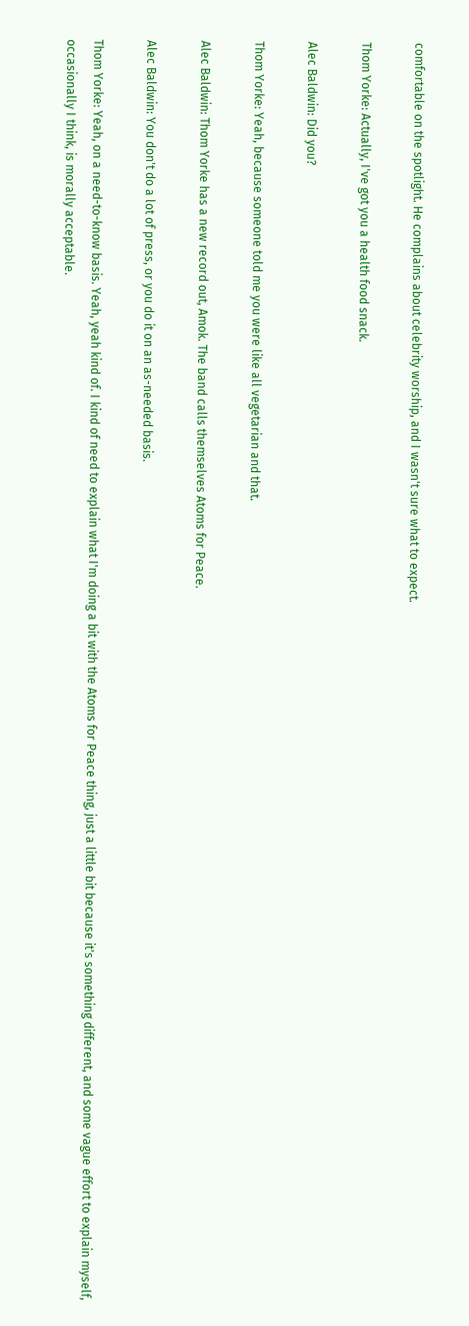comfortable on the spotlight. He complains about celebrity worship, and I wasn't sure what to expect.

Thom Yorke: Actually, I've got you a health food snack.

Alec Baldwin: Did you?

Thom Yorke: Yeah, because someone told me you were like all vegetarian and that.

Alec Baldwin: Thom Yorke has a new record out, Amok. The band calls themselves Atoms for Peace.

Alec Baldwin: You don't do a lot of press, or you do it on an as-needed basis.

Thom Yorke: Yeah, on a need-to-know basis. Yeah, yeah kind of. I kind of need to explain what I'm doing a bit with the Atoms for Peace thing, just a little bit because it's something different, and some vague effort to explain myself, occasionally I think, is morally acceptable.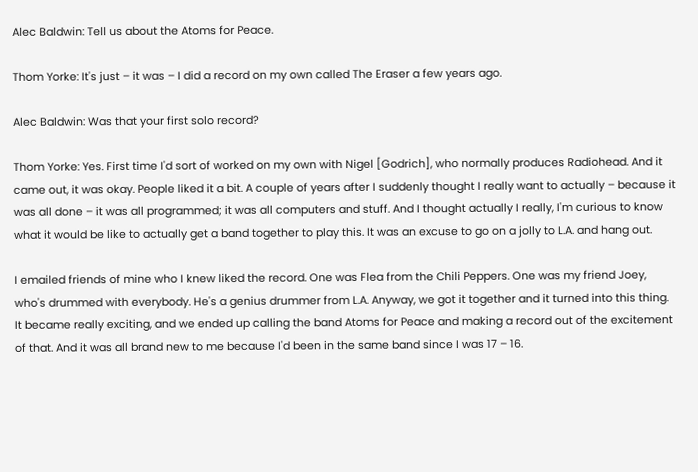Alec Baldwin: Tell us about the Atoms for Peace.

Thom Yorke: It's just – it was – I did a record on my own called The Eraser a few years ago.

Alec Baldwin: Was that your first solo record?

Thom Yorke: Yes. First time I'd sort of worked on my own with Nigel [Godrich], who normally produces Radiohead. And it came out, it was okay. People liked it a bit. A couple of years after I suddenly thought I really want to actually – because it was all done – it was all programmed; it was all computers and stuff. And I thought actually I really, I'm curious to know what it would be like to actually get a band together to play this. It was an excuse to go on a jolly to L.A. and hang out.

I emailed friends of mine who I knew liked the record. One was Flea from the Chili Peppers. One was my friend Joey, who's drummed with everybody. He's a genius drummer from L.A. Anyway, we got it together and it turned into this thing. It became really exciting, and we ended up calling the band Atoms for Peace and making a record out of the excitement of that. And it was all brand new to me because I'd been in the same band since I was 17 – 16.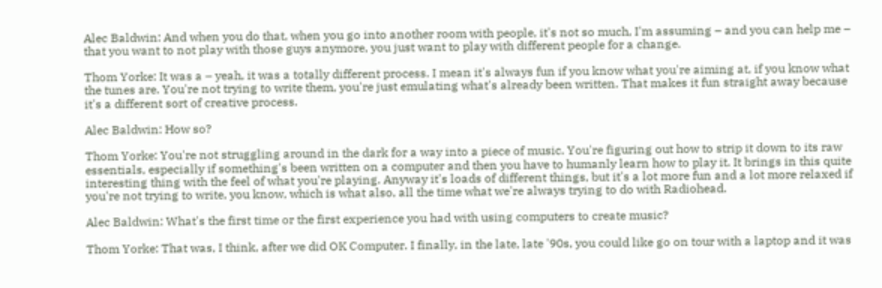Alec Baldwin: And when you do that, when you go into another room with people, it's not so much, I'm assuming – and you can help me – that you want to not play with those guys anymore, you just want to play with different people for a change.

Thom Yorke: It was a – yeah, it was a totally different process. I mean it's always fun if you know what you're aiming at, if you know what the tunes are. You're not trying to write them, you're just emulating what's already been written. That makes it fun straight away because it's a different sort of creative process.

Alec Baldwin: How so?

Thom Yorke: You're not struggling around in the dark for a way into a piece of music. You're figuring out how to strip it down to its raw essentials, especially if something's been written on a computer and then you have to humanly learn how to play it. It brings in this quite interesting thing with the feel of what you're playing. Anyway it's loads of different things, but it's a lot more fun and a lot more relaxed if you're not trying to write, you know, which is what also, all the time what we're always trying to do with Radiohead.

Alec Baldwin: What's the first time or the first experience you had with using computers to create music?

Thom Yorke: That was, I think, after we did OK Computer. I finally, in the late, late '90s, you could like go on tour with a laptop and it was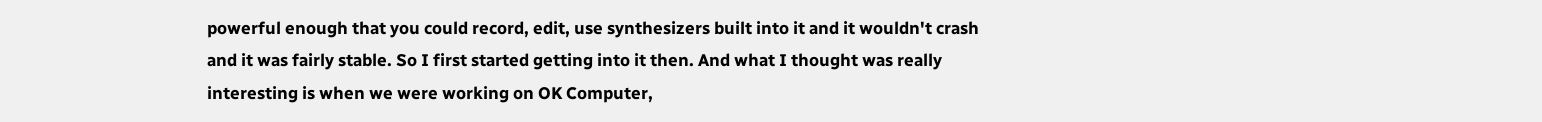powerful enough that you could record, edit, use synthesizers built into it and it wouldn't crash and it was fairly stable. So I first started getting into it then. And what I thought was really interesting is when we were working on OK Computer,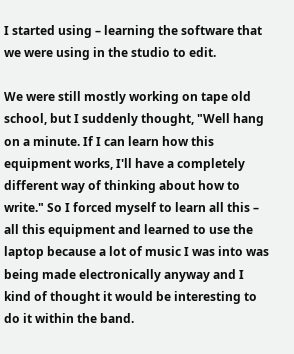I started using – learning the software that we were using in the studio to edit.

We were still mostly working on tape old school, but I suddenly thought, "Well hang on a minute. If I can learn how this equipment works, I'll have a completely different way of thinking about how to write." So I forced myself to learn all this – all this equipment and learned to use the laptop because a lot of music I was into was being made electronically anyway and I kind of thought it would be interesting to do it within the band.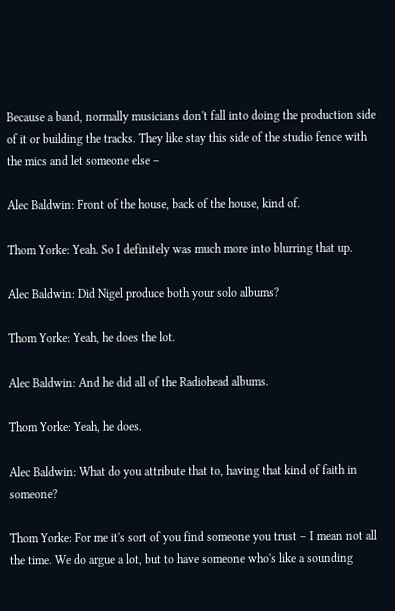Because a band, normally musicians don't fall into doing the production side of it or building the tracks. They like stay this side of the studio fence with the mics and let someone else –

Alec Baldwin: Front of the house, back of the house, kind of.

Thom Yorke: Yeah. So I definitely was much more into blurring that up.

Alec Baldwin: Did Nigel produce both your solo albums?

Thom Yorke: Yeah, he does the lot.

Alec Baldwin: And he did all of the Radiohead albums.

Thom Yorke: Yeah, he does.

Alec Baldwin: What do you attribute that to, having that kind of faith in someone?

Thom Yorke: For me it's sort of you find someone you trust – I mean not all the time. We do argue a lot, but to have someone who's like a sounding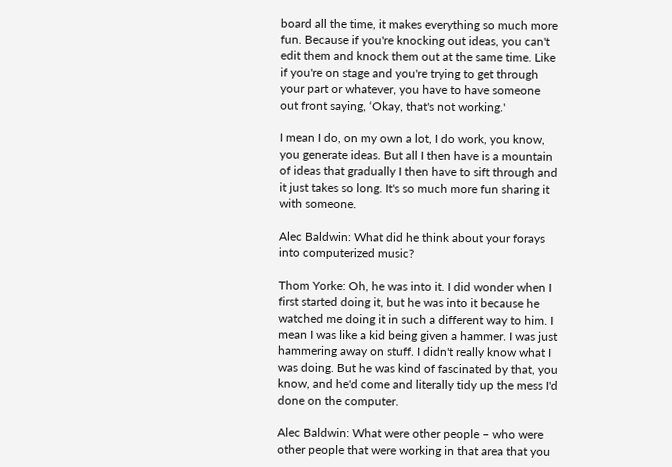board all the time, it makes everything so much more fun. Because if you're knocking out ideas, you can't edit them and knock them out at the same time. Like if you're on stage and you're trying to get through your part or whatever, you have to have someone out front saying, ‘Okay, that's not working.'

I mean I do, on my own a lot, I do work, you know, you generate ideas. But all I then have is a mountain of ideas that gradually I then have to sift through and it just takes so long. It's so much more fun sharing it with someone.

Alec Baldwin: What did he think about your forays into computerized music?

Thom Yorke: Oh, he was into it. I did wonder when I first started doing it, but he was into it because he watched me doing it in such a different way to him. I mean I was like a kid being given a hammer. I was just hammering away on stuff. I didn't really know what I was doing. But he was kind of fascinated by that, you know, and he'd come and literally tidy up the mess I'd done on the computer.

Alec Baldwin: What were other people – who were other people that were working in that area that you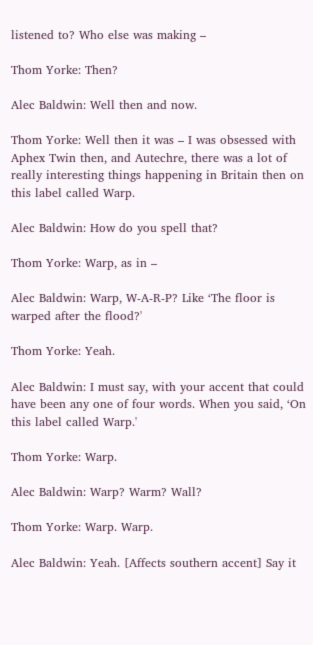listened to? Who else was making –

Thom Yorke: Then?

Alec Baldwin: Well then and now.

Thom Yorke: Well then it was – I was obsessed with Aphex Twin then, and Autechre, there was a lot of really interesting things happening in Britain then on this label called Warp.

Alec Baldwin: How do you spell that?

Thom Yorke: Warp, as in –

Alec Baldwin: Warp, W-A-R-P? Like ‘The floor is warped after the flood?'

Thom Yorke: Yeah.

Alec Baldwin: I must say, with your accent that could have been any one of four words. When you said, ‘On this label called Warp.'

Thom Yorke: Warp.

Alec Baldwin: Warp? Warm? Wall?

Thom Yorke: Warp. Warp.

Alec Baldwin: Yeah. [Affects southern accent] Say it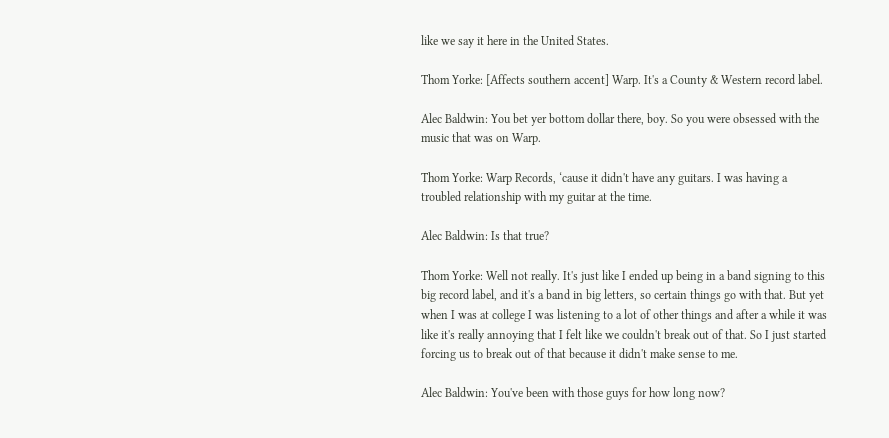like we say it here in the United States.

Thom Yorke: [Affects southern accent] Warp. It's a County & Western record label.

Alec Baldwin: You bet yer bottom dollar there, boy. So you were obsessed with the music that was on Warp.

Thom Yorke: Warp Records, ‘cause it didn't have any guitars. I was having a troubled relationship with my guitar at the time.

Alec Baldwin: Is that true?

Thom Yorke: Well not really. It's just like I ended up being in a band signing to this big record label, and it's a band in big letters, so certain things go with that. But yet when I was at college I was listening to a lot of other things and after a while it was like it's really annoying that I felt like we couldn't break out of that. So I just started forcing us to break out of that because it didn't make sense to me.

Alec Baldwin: You've been with those guys for how long now?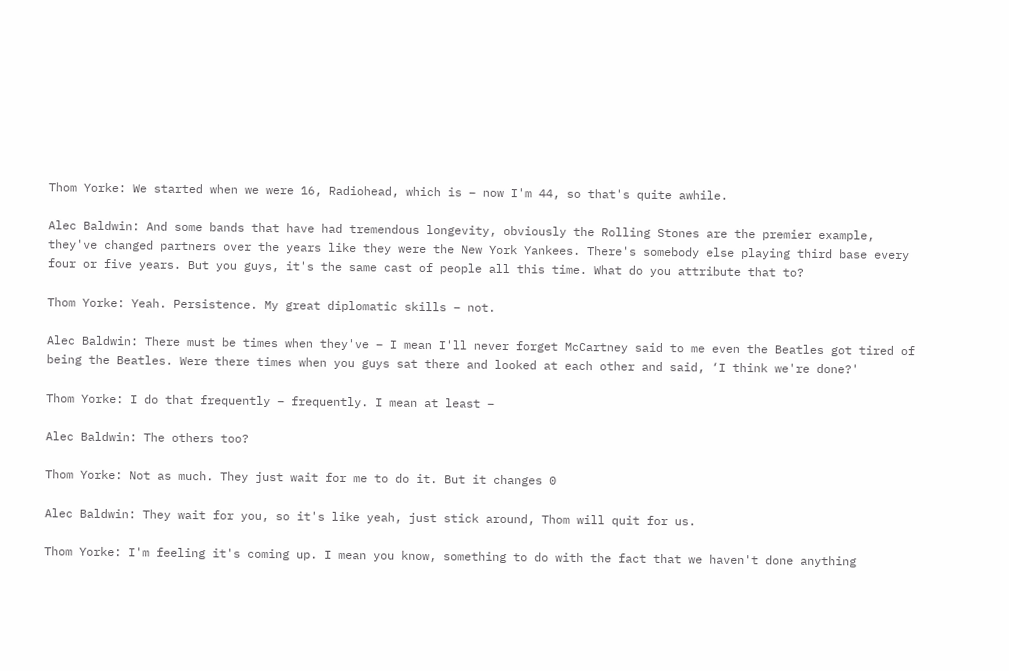Thom Yorke: We started when we were 16, Radiohead, which is – now I'm 44, so that's quite awhile.

Alec Baldwin: And some bands that have had tremendous longevity, obviously the Rolling Stones are the premier example, they've changed partners over the years like they were the New York Yankees. There's somebody else playing third base every four or five years. But you guys, it's the same cast of people all this time. What do you attribute that to?

Thom Yorke: Yeah. Persistence. My great diplomatic skills – not.

Alec Baldwin: There must be times when they've – I mean I'll never forget McCartney said to me even the Beatles got tired of being the Beatles. Were there times when you guys sat there and looked at each other and said, ‘I think we're done?'

Thom Yorke: I do that frequently – frequently. I mean at least –

Alec Baldwin: The others too?

Thom Yorke: Not as much. They just wait for me to do it. But it changes 0

Alec Baldwin: They wait for you, so it's like yeah, just stick around, Thom will quit for us.

Thom Yorke: I'm feeling it's coming up. I mean you know, something to do with the fact that we haven't done anything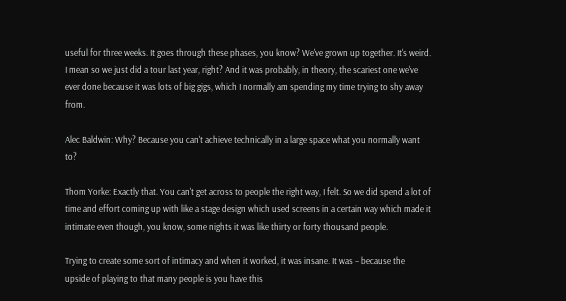useful for three weeks. It goes through these phases, you know? We've grown up together. It's weird. I mean so we just did a tour last year, right? And it was probably, in theory, the scariest one we've ever done because it was lots of big gigs, which I normally am spending my time trying to shy away from.

Alec Baldwin: Why? Because you can't achieve technically in a large space what you normally want to?

Thom Yorke: Exactly that. You can't get across to people the right way, I felt. So we did spend a lot of time and effort coming up with like a stage design which used screens in a certain way which made it intimate even though, you know, some nights it was like thirty or forty thousand people.

Trying to create some sort of intimacy and when it worked, it was insane. It was – because the upside of playing to that many people is you have this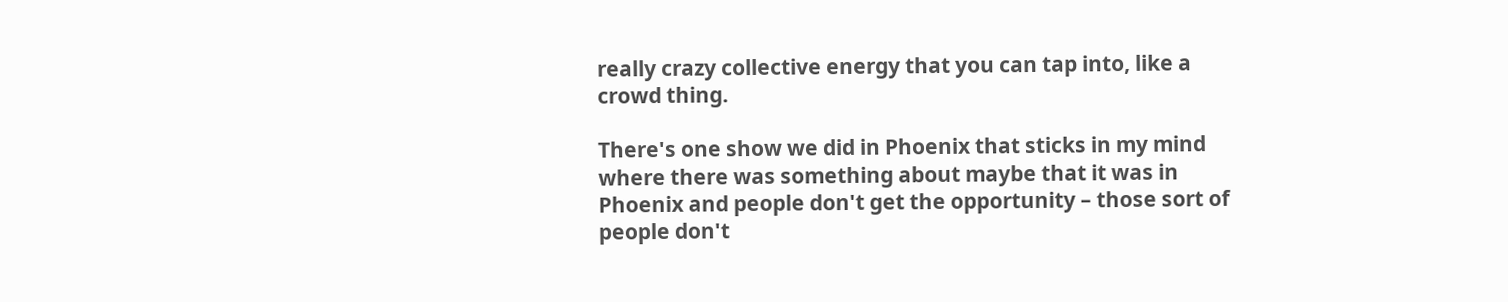really crazy collective energy that you can tap into, like a crowd thing.

There's one show we did in Phoenix that sticks in my mind where there was something about maybe that it was in Phoenix and people don't get the opportunity – those sort of people don't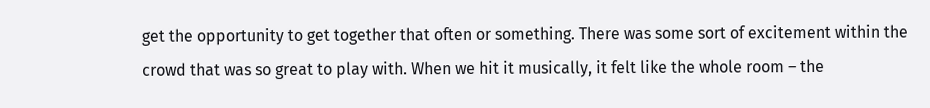get the opportunity to get together that often or something. There was some sort of excitement within the crowd that was so great to play with. When we hit it musically, it felt like the whole room – the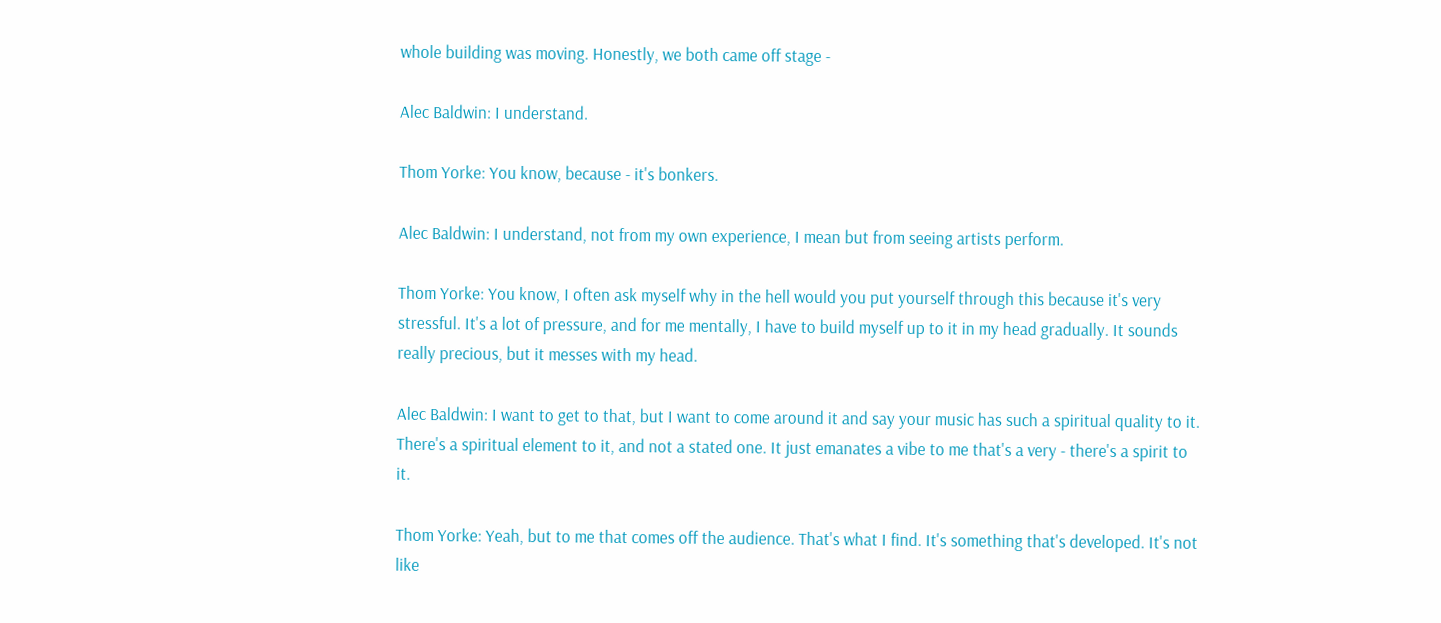whole building was moving. Honestly, we both came off stage -

Alec Baldwin: I understand.

Thom Yorke: You know, because - it's bonkers.

Alec Baldwin: I understand, not from my own experience, I mean but from seeing artists perform.

Thom Yorke: You know, I often ask myself why in the hell would you put yourself through this because it's very stressful. It's a lot of pressure, and for me mentally, I have to build myself up to it in my head gradually. It sounds really precious, but it messes with my head.

Alec Baldwin: I want to get to that, but I want to come around it and say your music has such a spiritual quality to it. There's a spiritual element to it, and not a stated one. It just emanates a vibe to me that's a very - there's a spirit to it.

Thom Yorke: Yeah, but to me that comes off the audience. That's what I find. It's something that's developed. It's not like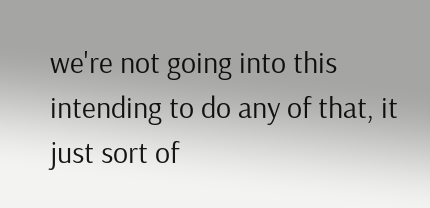we're not going into this intending to do any of that, it just sort of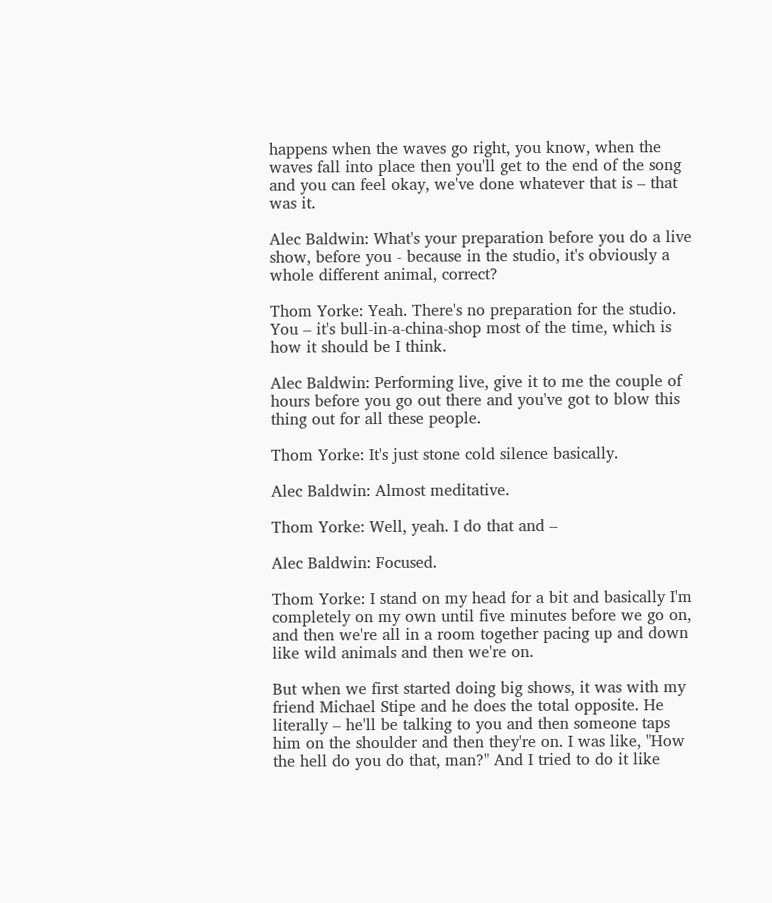happens when the waves go right, you know, when the waves fall into place then you'll get to the end of the song and you can feel okay, we've done whatever that is – that was it.

Alec Baldwin: What's your preparation before you do a live show, before you - because in the studio, it's obviously a whole different animal, correct?

Thom Yorke: Yeah. There's no preparation for the studio. You – it's bull-in-a-china-shop most of the time, which is how it should be I think.

Alec Baldwin: Performing live, give it to me the couple of hours before you go out there and you've got to blow this thing out for all these people.

Thom Yorke: It's just stone cold silence basically.

Alec Baldwin: Almost meditative.

Thom Yorke: Well, yeah. I do that and –

Alec Baldwin: Focused.

Thom Yorke: I stand on my head for a bit and basically I'm completely on my own until five minutes before we go on, and then we're all in a room together pacing up and down like wild animals and then we're on.

But when we first started doing big shows, it was with my friend Michael Stipe and he does the total opposite. He literally – he'll be talking to you and then someone taps him on the shoulder and then they're on. I was like, "How the hell do you do that, man?" And I tried to do it like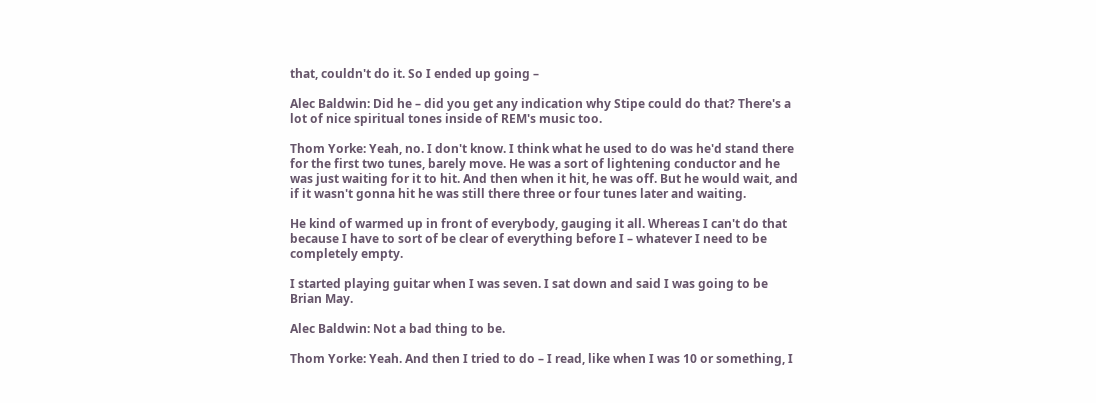that, couldn't do it. So I ended up going –

Alec Baldwin: Did he – did you get any indication why Stipe could do that? There's a lot of nice spiritual tones inside of REM's music too.

Thom Yorke: Yeah, no. I don't know. I think what he used to do was he'd stand there for the first two tunes, barely move. He was a sort of lightening conductor and he was just waiting for it to hit. And then when it hit, he was off. But he would wait, and if it wasn't gonna hit he was still there three or four tunes later and waiting.

He kind of warmed up in front of everybody, gauging it all. Whereas I can't do that because I have to sort of be clear of everything before I – whatever I need to be completely empty.

I started playing guitar when I was seven. I sat down and said I was going to be Brian May.

Alec Baldwin: Not a bad thing to be.

Thom Yorke: Yeah. And then I tried to do – I read, like when I was 10 or something, I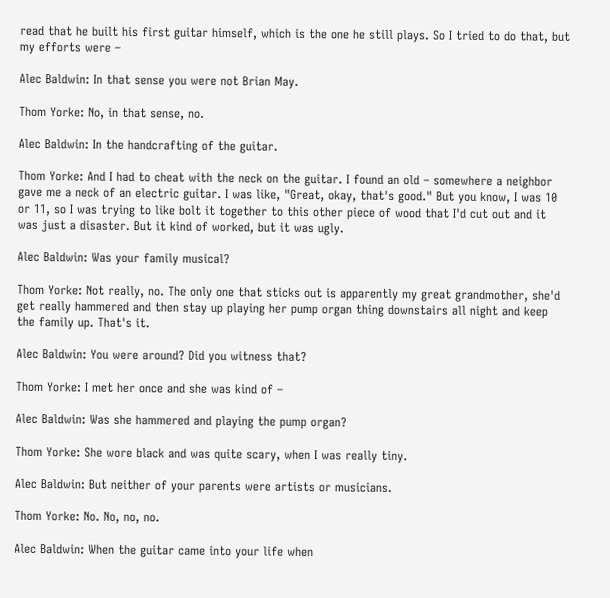read that he built his first guitar himself, which is the one he still plays. So I tried to do that, but my efforts were –

Alec Baldwin: In that sense you were not Brian May.

Thom Yorke: No, in that sense, no.

Alec Baldwin: In the handcrafting of the guitar.

Thom Yorke: And I had to cheat with the neck on the guitar. I found an old – somewhere a neighbor gave me a neck of an electric guitar. I was like, "Great, okay, that's good." But you know, I was 10 or 11, so I was trying to like bolt it together to this other piece of wood that I'd cut out and it was just a disaster. But it kind of worked, but it was ugly.

Alec Baldwin: Was your family musical?

Thom Yorke: Not really, no. The only one that sticks out is apparently my great grandmother, she'd get really hammered and then stay up playing her pump organ thing downstairs all night and keep the family up. That's it.

Alec Baldwin: You were around? Did you witness that?

Thom Yorke: I met her once and she was kind of –

Alec Baldwin: Was she hammered and playing the pump organ?

Thom Yorke: She wore black and was quite scary, when I was really tiny.

Alec Baldwin: But neither of your parents were artists or musicians.

Thom Yorke: No. No, no, no.

Alec Baldwin: When the guitar came into your life when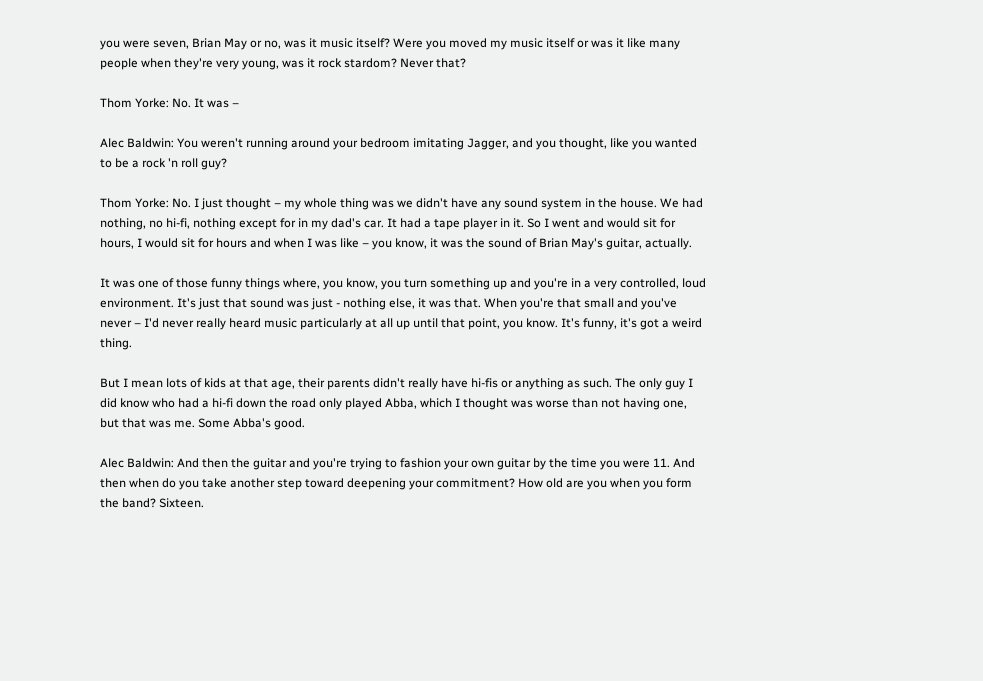you were seven, Brian May or no, was it music itself? Were you moved my music itself or was it like many people when they're very young, was it rock stardom? Never that?

Thom Yorke: No. It was –

Alec Baldwin: You weren't running around your bedroom imitating Jagger, and you thought, like you wanted to be a rock 'n roll guy?

Thom Yorke: No. I just thought – my whole thing was we didn't have any sound system in the house. We had nothing, no hi-fi, nothing except for in my dad's car. It had a tape player in it. So I went and would sit for hours, I would sit for hours and when I was like – you know, it was the sound of Brian May's guitar, actually.

It was one of those funny things where, you know, you turn something up and you're in a very controlled, loud environment. It's just that sound was just - nothing else, it was that. When you're that small and you've never – I'd never really heard music particularly at all up until that point, you know. It's funny, it's got a weird thing.

But I mean lots of kids at that age, their parents didn't really have hi-fis or anything as such. The only guy I did know who had a hi-fi down the road only played Abba, which I thought was worse than not having one, but that was me. Some Abba's good.

Alec Baldwin: And then the guitar and you're trying to fashion your own guitar by the time you were 11. And then when do you take another step toward deepening your commitment? How old are you when you form the band? Sixteen.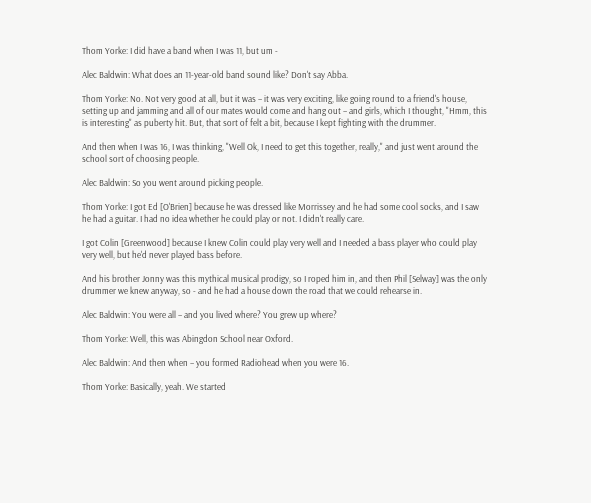Thom Yorke: I did have a band when I was 11, but um -

Alec Baldwin: What does an 11-year-old band sound like? Don't say Abba.

Thom Yorke: No. Not very good at all, but it was – it was very exciting, like going round to a friend's house, setting up and jamming and all of our mates would come and hang out – and girls, which I thought, "Hmm, this is interesting" as puberty hit. But, that sort of felt a bit, because I kept fighting with the drummer.

And then when I was 16, I was thinking, "Well Ok, I need to get this together, really," and just went around the school sort of choosing people.

Alec Baldwin: So you went around picking people.

Thom Yorke: I got Ed [O'Brien] because he was dressed like Morrissey and he had some cool socks, and I saw he had a guitar. I had no idea whether he could play or not. I didn't really care.

I got Colin [Greenwood] because I knew Colin could play very well and I needed a bass player who could play very well, but he'd never played bass before.

And his brother Jonny was this mythical musical prodigy, so I roped him in, and then Phil [Selway] was the only drummer we knew anyway, so - and he had a house down the road that we could rehearse in.

Alec Baldwin: You were all – and you lived where? You grew up where?

Thom Yorke: Well, this was Abingdon School near Oxford.

Alec Baldwin: And then when – you formed Radiohead when you were 16.

Thom Yorke: Basically, yeah. We started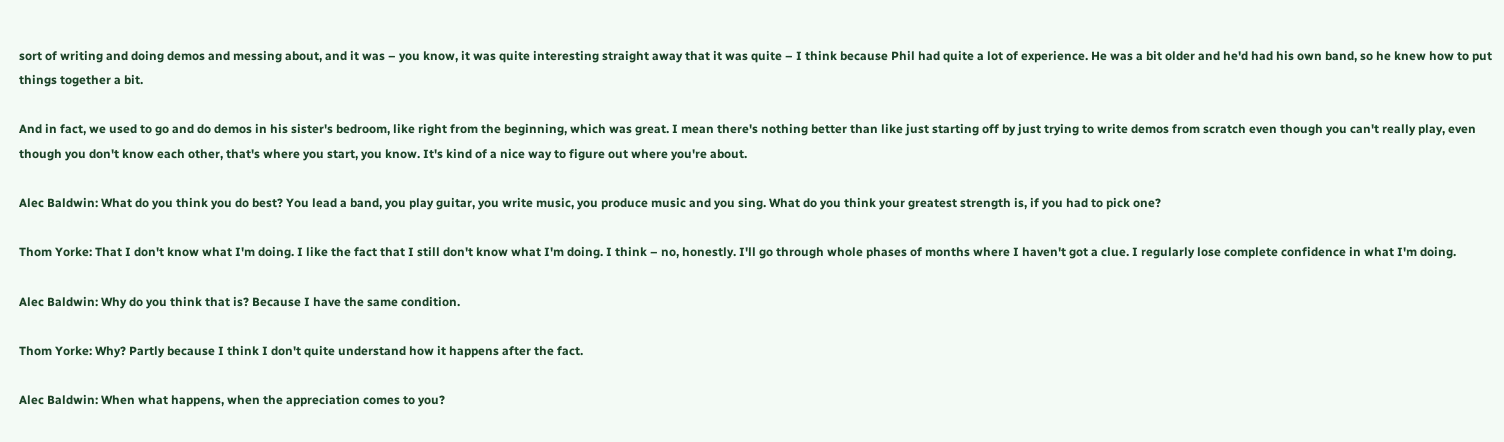sort of writing and doing demos and messing about, and it was – you know, it was quite interesting straight away that it was quite – I think because Phil had quite a lot of experience. He was a bit older and he'd had his own band, so he knew how to put things together a bit.

And in fact, we used to go and do demos in his sister's bedroom, like right from the beginning, which was great. I mean there's nothing better than like just starting off by just trying to write demos from scratch even though you can't really play, even though you don't know each other, that's where you start, you know. It's kind of a nice way to figure out where you're about.

Alec Baldwin: What do you think you do best? You lead a band, you play guitar, you write music, you produce music and you sing. What do you think your greatest strength is, if you had to pick one?

Thom Yorke: That I don't know what I'm doing. I like the fact that I still don't know what I'm doing. I think – no, honestly. I'll go through whole phases of months where I haven't got a clue. I regularly lose complete confidence in what I'm doing.

Alec Baldwin: Why do you think that is? Because I have the same condition.

Thom Yorke: Why? Partly because I think I don't quite understand how it happens after the fact.

Alec Baldwin: When what happens, when the appreciation comes to you?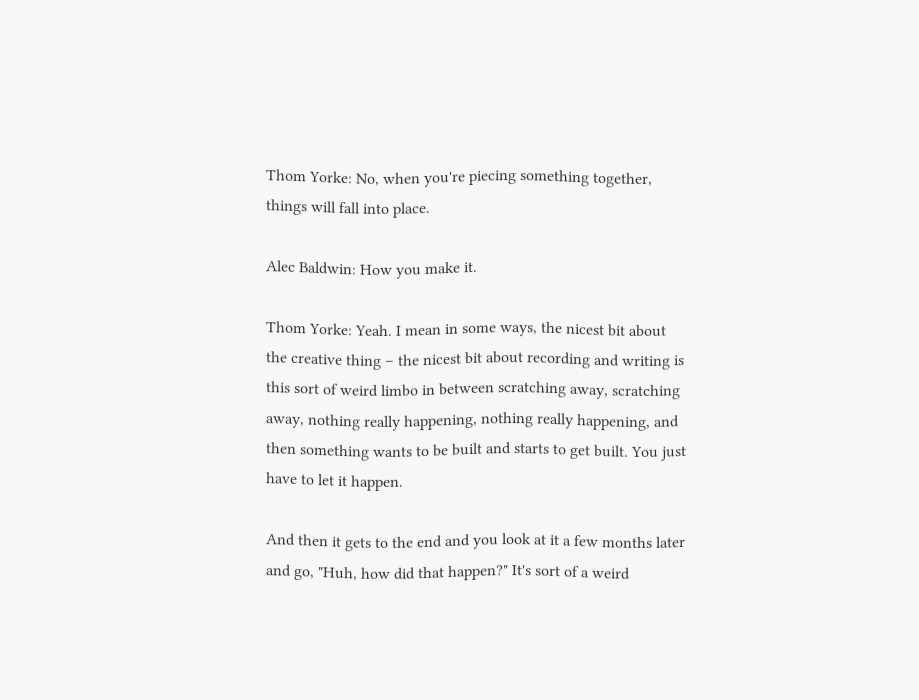Thom Yorke: No, when you're piecing something together, things will fall into place.

Alec Baldwin: How you make it.

Thom Yorke: Yeah. I mean in some ways, the nicest bit about the creative thing – the nicest bit about recording and writing is this sort of weird limbo in between scratching away, scratching away, nothing really happening, nothing really happening, and then something wants to be built and starts to get built. You just have to let it happen.

And then it gets to the end and you look at it a few months later and go, "Huh, how did that happen?" It's sort of a weird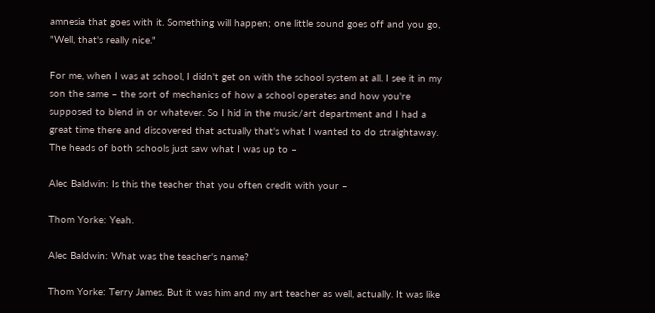amnesia that goes with it. Something will happen; one little sound goes off and you go, "Well, that's really nice."

For me, when I was at school, I didn't get on with the school system at all. I see it in my son the same – the sort of mechanics of how a school operates and how you're supposed to blend in or whatever. So I hid in the music/art department and I had a great time there and discovered that actually that's what I wanted to do straightaway. The heads of both schools just saw what I was up to –

Alec Baldwin: Is this the teacher that you often credit with your –

Thom Yorke: Yeah.

Alec Baldwin: What was the teacher's name?

Thom Yorke: Terry James. But it was him and my art teacher as well, actually. It was like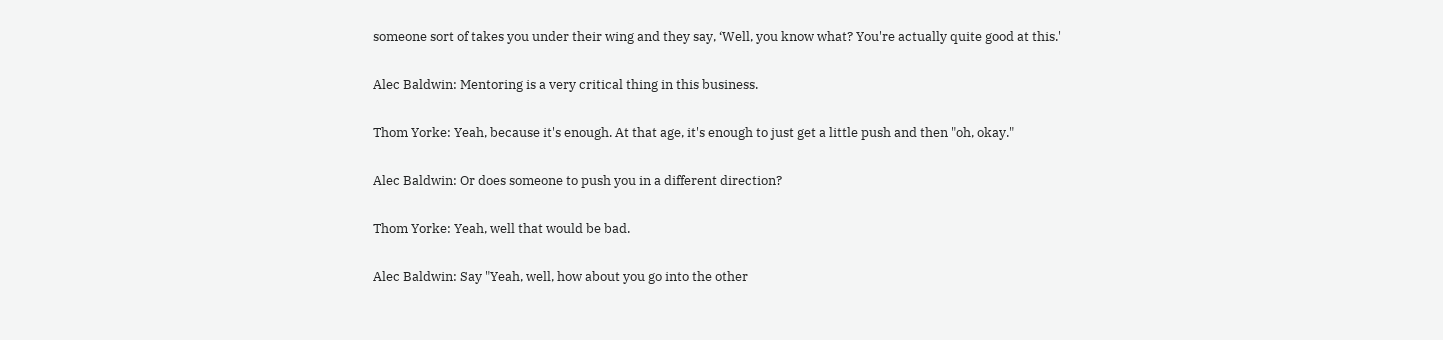someone sort of takes you under their wing and they say, ‘Well, you know what? You're actually quite good at this.'

Alec Baldwin: Mentoring is a very critical thing in this business.

Thom Yorke: Yeah, because it's enough. At that age, it's enough to just get a little push and then "oh, okay."

Alec Baldwin: Or does someone to push you in a different direction?

Thom Yorke: Yeah, well that would be bad.

Alec Baldwin: Say "Yeah, well, how about you go into the other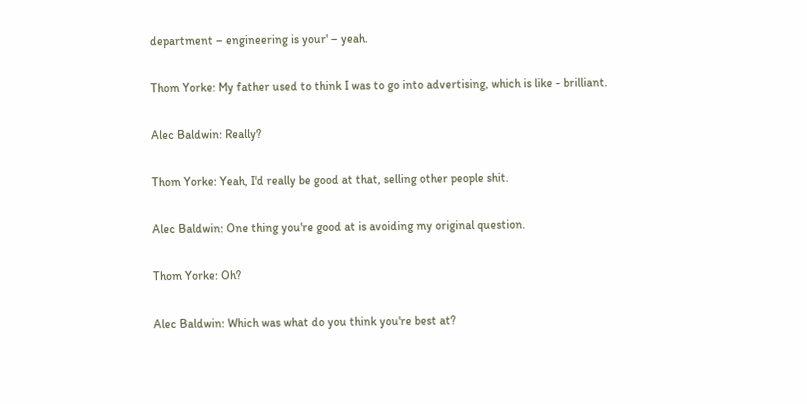department – engineering is your' – yeah.

Thom Yorke: My father used to think I was to go into advertising, which is like - brilliant.

Alec Baldwin: Really?

Thom Yorke: Yeah, I'd really be good at that, selling other people shit.

Alec Baldwin: One thing you're good at is avoiding my original question.

Thom Yorke: Oh?

Alec Baldwin: Which was what do you think you're best at?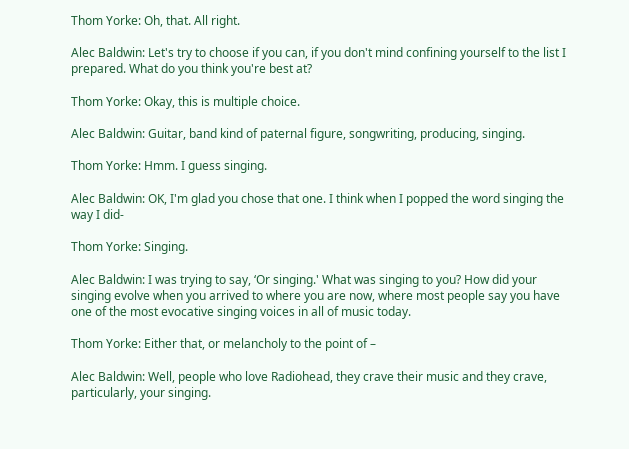Thom Yorke: Oh, that. All right.

Alec Baldwin: Let's try to choose if you can, if you don't mind confining yourself to the list I prepared. What do you think you're best at?

Thom Yorke: Okay, this is multiple choice.

Alec Baldwin: Guitar, band kind of paternal figure, songwriting, producing, singing.

Thom Yorke: Hmm. I guess singing.

Alec Baldwin: OK, I'm glad you chose that one. I think when I popped the word singing the way I did-

Thom Yorke: Singing.

Alec Baldwin: I was trying to say, ‘Or singing.' What was singing to you? How did your singing evolve when you arrived to where you are now, where most people say you have one of the most evocative singing voices in all of music today.

Thom Yorke: Either that, or melancholy to the point of –

Alec Baldwin: Well, people who love Radiohead, they crave their music and they crave, particularly, your singing.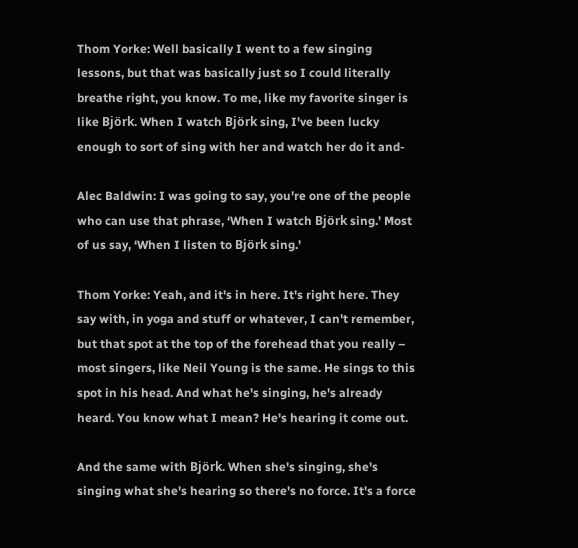Thom Yorke: Well basically I went to a few singing lessons, but that was basically just so I could literally breathe right, you know. To me, like my favorite singer is like Björk. When I watch Björk sing, I've been lucky enough to sort of sing with her and watch her do it and-

Alec Baldwin: I was going to say, you're one of the people who can use that phrase, ‘When I watch Björk sing.' Most of us say, ‘When I listen to Björk sing.'

Thom Yorke: Yeah, and it's in here. It's right here. They say with, in yoga and stuff or whatever, I can't remember, but that spot at the top of the forehead that you really – most singers, like Neil Young is the same. He sings to this spot in his head. And what he's singing, he's already heard. You know what I mean? He's hearing it come out.

And the same with Björk. When she's singing, she's singing what she's hearing so there's no force. It's a force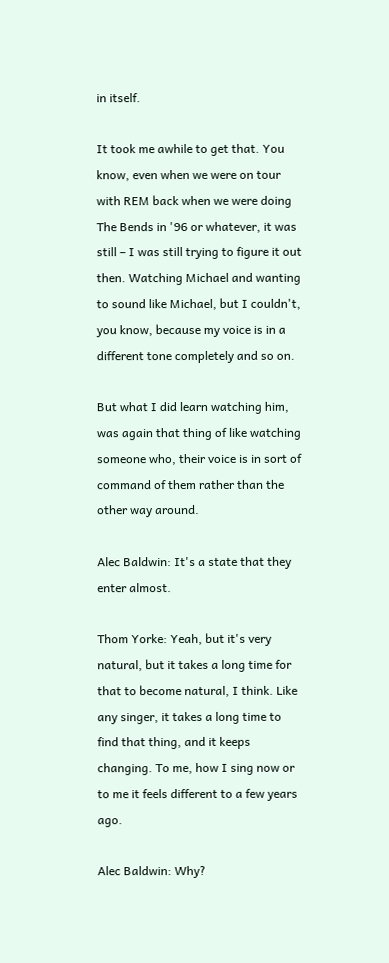in itself.

It took me awhile to get that. You know, even when we were on tour with REM back when we were doing The Bends in '96 or whatever, it was still – I was still trying to figure it out then. Watching Michael and wanting to sound like Michael, but I couldn't, you know, because my voice is in a different tone completely and so on.

But what I did learn watching him, was again that thing of like watching someone who, their voice is in sort of command of them rather than the other way around.

Alec Baldwin: It's a state that they enter almost.

Thom Yorke: Yeah, but it's very natural, but it takes a long time for that to become natural, I think. Like any singer, it takes a long time to find that thing, and it keeps changing. To me, how I sing now or to me it feels different to a few years ago.

Alec Baldwin: Why?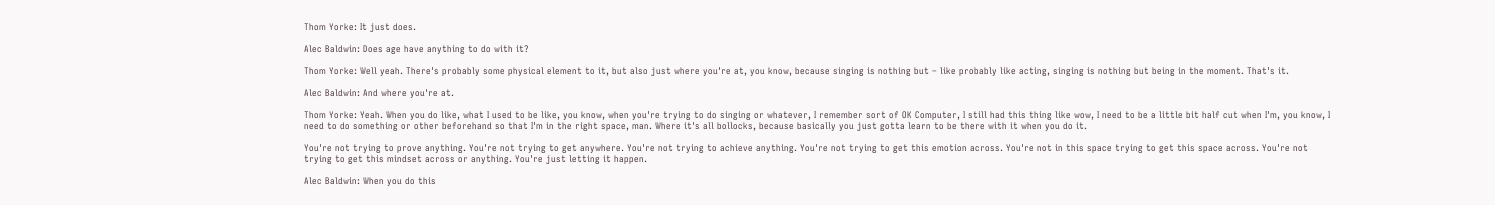Thom Yorke: It just does.

Alec Baldwin: Does age have anything to do with it?

Thom Yorke: Well yeah. There's probably some physical element to it, but also just where you're at, you know, because singing is nothing but – like probably like acting, singing is nothing but being in the moment. That's it.

Alec Baldwin: And where you're at.

Thom Yorke: Yeah. When you do like, what I used to be like, you know, when you're trying to do singing or whatever, I remember sort of OK Computer, I still had this thing like wow, I need to be a little bit half cut when I'm, you know, I need to do something or other beforehand so that I'm in the right space, man. Where it's all bollocks, because basically you just gotta learn to be there with it when you do it.

You're not trying to prove anything. You're not trying to get anywhere. You're not trying to achieve anything. You're not trying to get this emotion across. You're not in this space trying to get this space across. You're not trying to get this mindset across or anything. You're just letting it happen.

Alec Baldwin: When you do this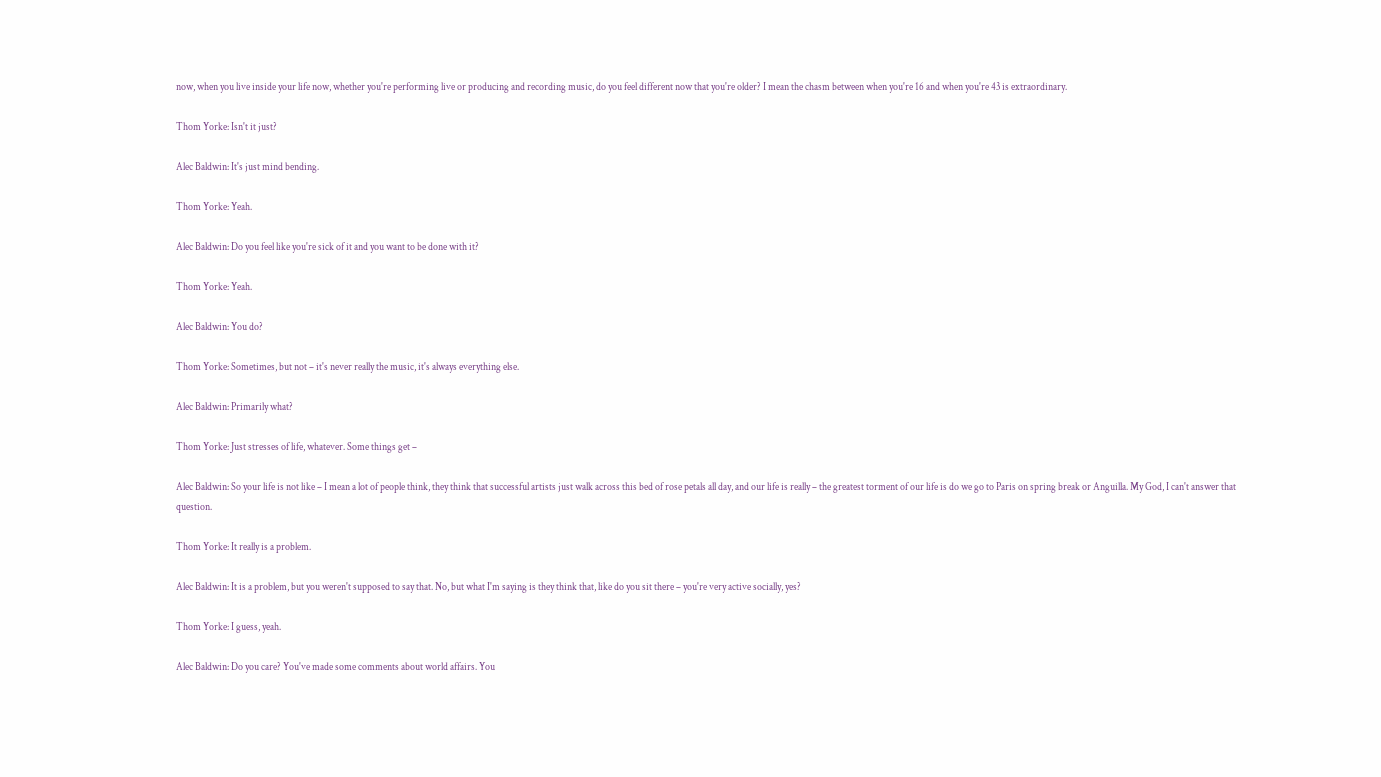now, when you live inside your life now, whether you're performing live or producing and recording music, do you feel different now that you're older? I mean the chasm between when you're 16 and when you're 43 is extraordinary.

Thom Yorke: Isn't it just?

Alec Baldwin: It's just mind bending.

Thom Yorke: Yeah.

Alec Baldwin: Do you feel like you're sick of it and you want to be done with it?

Thom Yorke: Yeah.

Alec Baldwin: You do?

Thom Yorke: Sometimes, but not – it's never really the music, it's always everything else.

Alec Baldwin: Primarily what?

Thom Yorke: Just stresses of life, whatever. Some things get –

Alec Baldwin: So your life is not like – I mean a lot of people think, they think that successful artists just walk across this bed of rose petals all day, and our life is really – the greatest torment of our life is do we go to Paris on spring break or Anguilla. My God, I can't answer that question.

Thom Yorke: It really is a problem.

Alec Baldwin: It is a problem, but you weren't supposed to say that. No, but what I'm saying is they think that, like do you sit there – you're very active socially, yes?

Thom Yorke: I guess, yeah.

Alec Baldwin: Do you care? You've made some comments about world affairs. You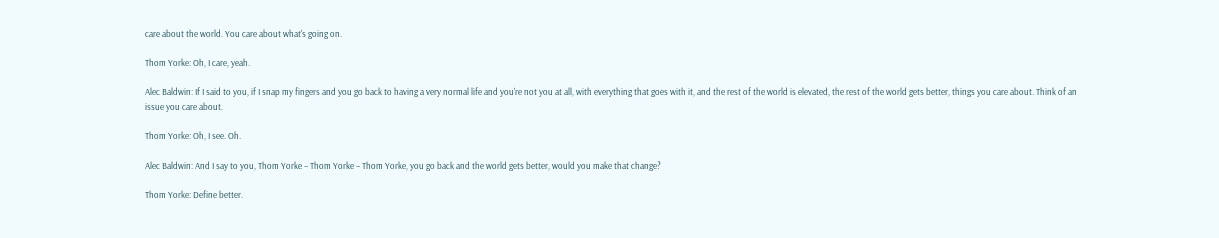care about the world. You care about what's going on.

Thom Yorke: Oh, I care, yeah.

Alec Baldwin: If I said to you, if I snap my fingers and you go back to having a very normal life and you're not you at all, with everything that goes with it, and the rest of the world is elevated, the rest of the world gets better, things you care about. Think of an issue you care about.

Thom Yorke: Oh, I see. Oh.

Alec Baldwin: And I say to you, Thom Yorke – Thom Yorke – Thom Yorke, you go back and the world gets better, would you make that change?

Thom Yorke: Define better.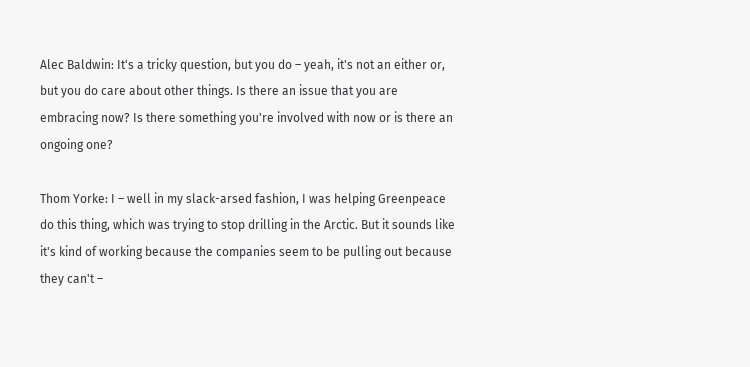Alec Baldwin: It's a tricky question, but you do – yeah, it's not an either or, but you do care about other things. Is there an issue that you are embracing now? Is there something you're involved with now or is there an ongoing one?

Thom Yorke: I – well in my slack-arsed fashion, I was helping Greenpeace do this thing, which was trying to stop drilling in the Arctic. But it sounds like it's kind of working because the companies seem to be pulling out because they can't –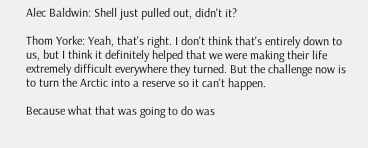Alec Baldwin: Shell just pulled out, didn't it?

Thom Yorke: Yeah, that's right. I don't think that's entirely down to us, but I think it definitely helped that we were making their life extremely difficult everywhere they turned. But the challenge now is to turn the Arctic into a reserve so it can't happen.

Because what that was going to do was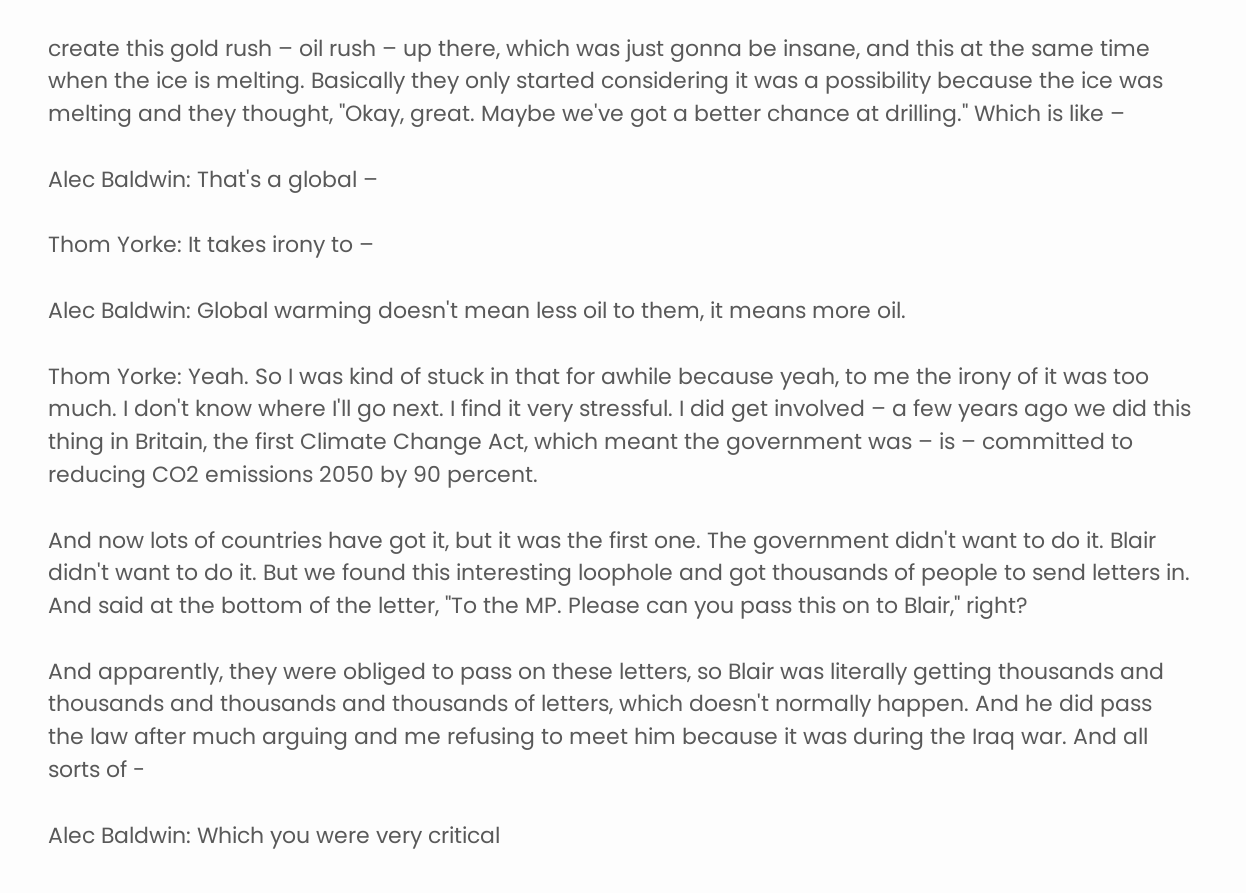create this gold rush – oil rush – up there, which was just gonna be insane, and this at the same time when the ice is melting. Basically they only started considering it was a possibility because the ice was melting and they thought, "Okay, great. Maybe we've got a better chance at drilling." Which is like –

Alec Baldwin: That's a global –

Thom Yorke: It takes irony to –

Alec Baldwin: Global warming doesn't mean less oil to them, it means more oil.

Thom Yorke: Yeah. So I was kind of stuck in that for awhile because yeah, to me the irony of it was too much. I don't know where I'll go next. I find it very stressful. I did get involved – a few years ago we did this thing in Britain, the first Climate Change Act, which meant the government was – is – committed to reducing CO2 emissions 2050 by 90 percent.

And now lots of countries have got it, but it was the first one. The government didn't want to do it. Blair didn't want to do it. But we found this interesting loophole and got thousands of people to send letters in. And said at the bottom of the letter, "To the MP. Please can you pass this on to Blair," right?

And apparently, they were obliged to pass on these letters, so Blair was literally getting thousands and thousands and thousands and thousands of letters, which doesn't normally happen. And he did pass the law after much arguing and me refusing to meet him because it was during the Iraq war. And all sorts of -

Alec Baldwin: Which you were very critical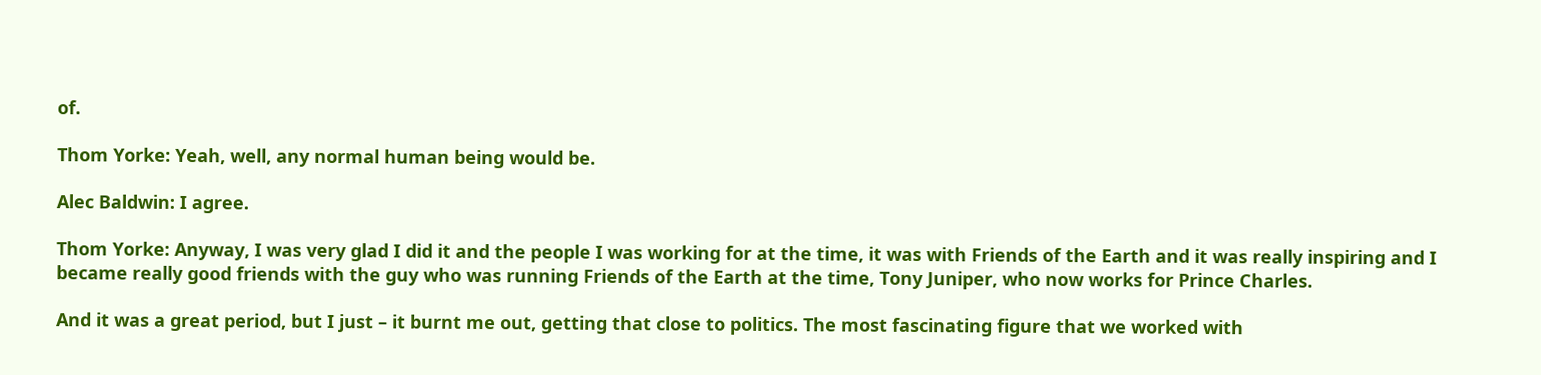of.

Thom Yorke: Yeah, well, any normal human being would be.

Alec Baldwin: I agree.

Thom Yorke: Anyway, I was very glad I did it and the people I was working for at the time, it was with Friends of the Earth and it was really inspiring and I became really good friends with the guy who was running Friends of the Earth at the time, Tony Juniper, who now works for Prince Charles.

And it was a great period, but I just – it burnt me out, getting that close to politics. The most fascinating figure that we worked with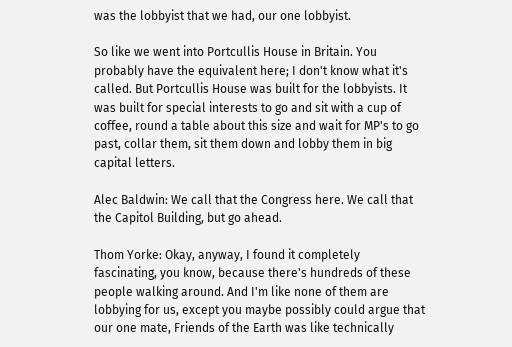was the lobbyist that we had, our one lobbyist.

So like we went into Portcullis House in Britain. You probably have the equivalent here; I don't know what it's called. But Portcullis House was built for the lobbyists. It was built for special interests to go and sit with a cup of coffee, round a table about this size and wait for MP's to go past, collar them, sit them down and lobby them in big capital letters.

Alec Baldwin: We call that the Congress here. We call that the Capitol Building, but go ahead.

Thom Yorke: Okay, anyway, I found it completely fascinating, you know, because there's hundreds of these people walking around. And I'm like none of them are lobbying for us, except you maybe possibly could argue that our one mate, Friends of the Earth was like technically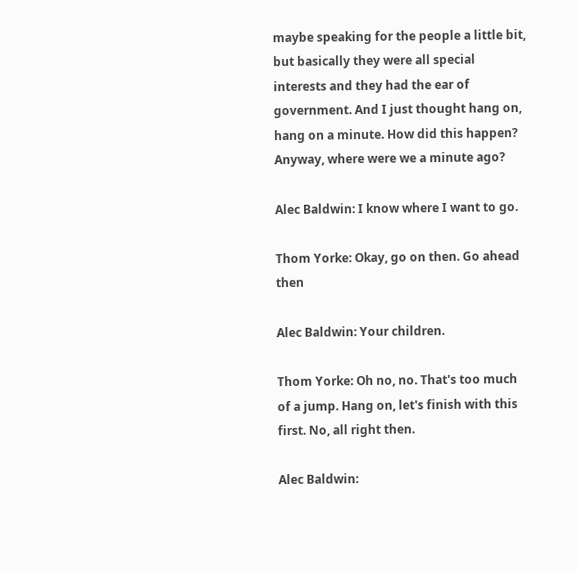maybe speaking for the people a little bit, but basically they were all special interests and they had the ear of government. And I just thought hang on, hang on a minute. How did this happen? Anyway, where were we a minute ago?

Alec Baldwin: I know where I want to go.

Thom Yorke: Okay, go on then. Go ahead then

Alec Baldwin: Your children.

Thom Yorke: Oh no, no. That's too much of a jump. Hang on, let's finish with this first. No, all right then.

Alec Baldwin: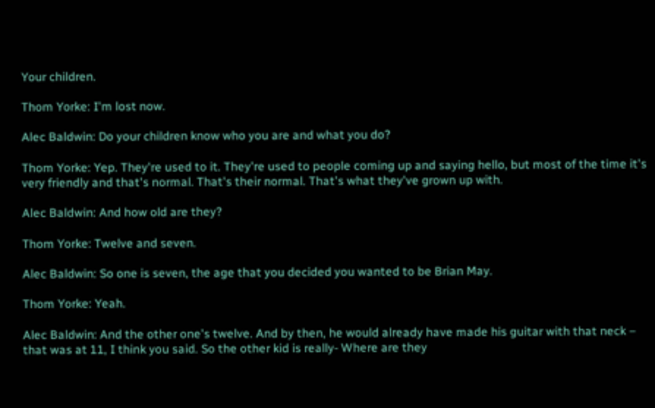Your children.

Thom Yorke: I'm lost now.

Alec Baldwin: Do your children know who you are and what you do?

Thom Yorke: Yep. They're used to it. They're used to people coming up and saying hello, but most of the time it's very friendly and that's normal. That's their normal. That's what they've grown up with.

Alec Baldwin: And how old are they?

Thom Yorke: Twelve and seven.

Alec Baldwin: So one is seven, the age that you decided you wanted to be Brian May.

Thom Yorke: Yeah.

Alec Baldwin: And the other one's twelve. And by then, he would already have made his guitar with that neck – that was at 11, I think you said. So the other kid is really- Where are they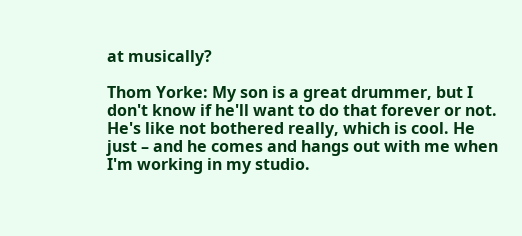at musically?

Thom Yorke: My son is a great drummer, but I don't know if he'll want to do that forever or not. He's like not bothered really, which is cool. He just – and he comes and hangs out with me when I'm working in my studio.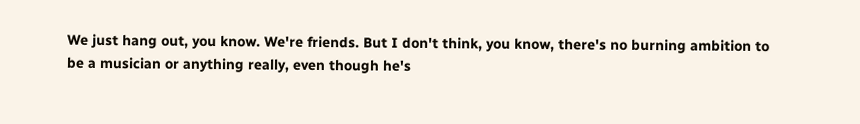We just hang out, you know. We're friends. But I don't think, you know, there's no burning ambition to be a musician or anything really, even though he's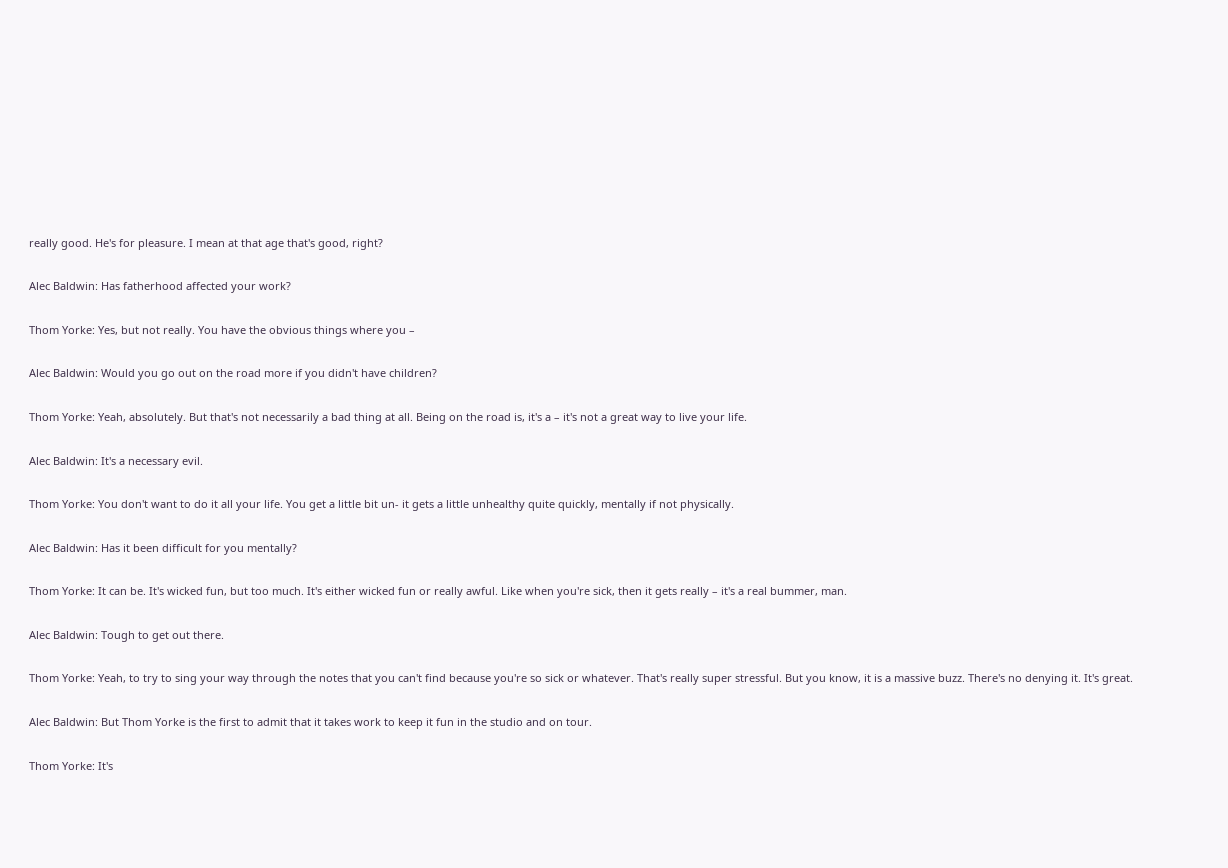really good. He's for pleasure. I mean at that age that's good, right?

Alec Baldwin: Has fatherhood affected your work?

Thom Yorke: Yes, but not really. You have the obvious things where you –

Alec Baldwin: Would you go out on the road more if you didn't have children?

Thom Yorke: Yeah, absolutely. But that's not necessarily a bad thing at all. Being on the road is, it's a – it's not a great way to live your life.

Alec Baldwin: It's a necessary evil.

Thom Yorke: You don't want to do it all your life. You get a little bit un- it gets a little unhealthy quite quickly, mentally if not physically.

Alec Baldwin: Has it been difficult for you mentally?

Thom Yorke: It can be. It's wicked fun, but too much. It's either wicked fun or really awful. Like when you're sick, then it gets really – it's a real bummer, man.

Alec Baldwin: Tough to get out there.

Thom Yorke: Yeah, to try to sing your way through the notes that you can't find because you're so sick or whatever. That's really super stressful. But you know, it is a massive buzz. There's no denying it. It's great.

Alec Baldwin: But Thom Yorke is the first to admit that it takes work to keep it fun in the studio and on tour.

Thom Yorke: It's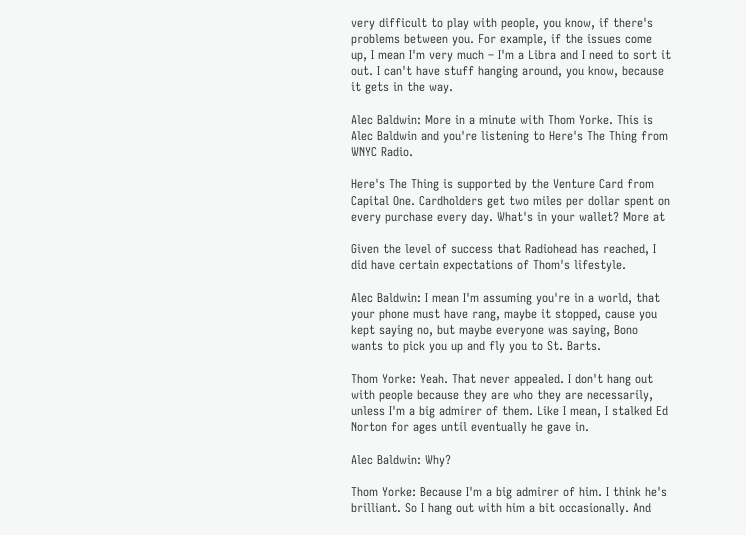very difficult to play with people, you know, if there's problems between you. For example, if the issues come up, I mean I'm very much – I'm a Libra and I need to sort it out. I can't have stuff hanging around, you know, because it gets in the way.

Alec Baldwin: More in a minute with Thom Yorke. This is Alec Baldwin and you're listening to Here's The Thing from WNYC Radio.

Here's The Thing is supported by the Venture Card from Capital One. Cardholders get two miles per dollar spent on every purchase every day. What's in your wallet? More at

Given the level of success that Radiohead has reached, I did have certain expectations of Thom's lifestyle.

Alec Baldwin: I mean I'm assuming you're in a world, that your phone must have rang, maybe it stopped, cause you kept saying no, but maybe everyone was saying, Bono wants to pick you up and fly you to St. Barts.

Thom Yorke: Yeah. That never appealed. I don't hang out with people because they are who they are necessarily, unless I'm a big admirer of them. Like I mean, I stalked Ed Norton for ages until eventually he gave in.

Alec Baldwin: Why?

Thom Yorke: Because I'm a big admirer of him. I think he's brilliant. So I hang out with him a bit occasionally. And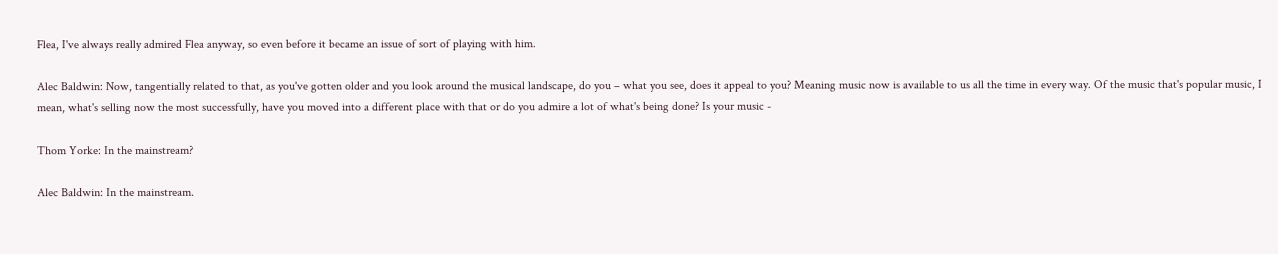Flea, I've always really admired Flea anyway, so even before it became an issue of sort of playing with him.

Alec Baldwin: Now, tangentially related to that, as you've gotten older and you look around the musical landscape, do you – what you see, does it appeal to you? Meaning music now is available to us all the time in every way. Of the music that's popular music, I mean, what's selling now the most successfully, have you moved into a different place with that or do you admire a lot of what's being done? Is your music -

Thom Yorke: In the mainstream?

Alec Baldwin: In the mainstream.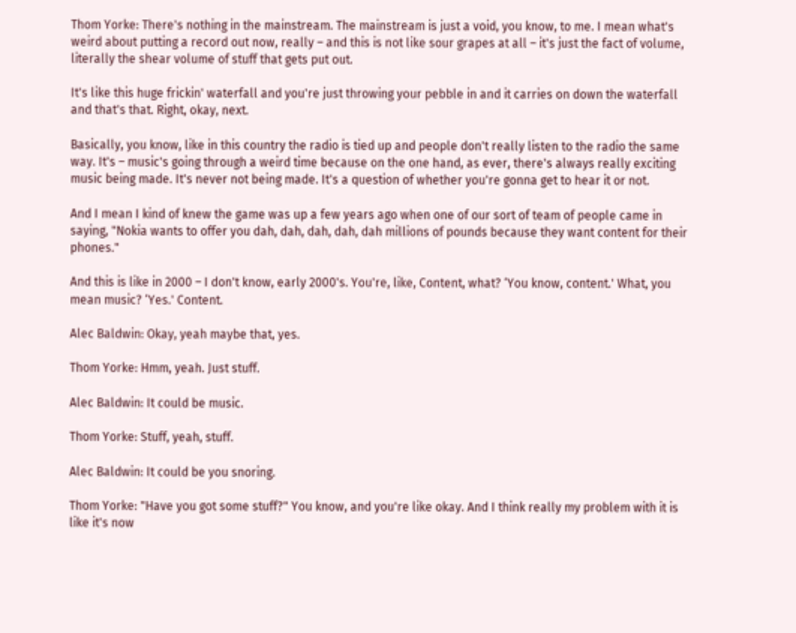Thom Yorke: There's nothing in the mainstream. The mainstream is just a void, you know, to me. I mean what's weird about putting a record out now, really – and this is not like sour grapes at all – it's just the fact of volume, literally the shear volume of stuff that gets put out.

It's like this huge frickin' waterfall and you're just throwing your pebble in and it carries on down the waterfall and that's that. Right, okay, next.

Basically, you know, like in this country the radio is tied up and people don't really listen to the radio the same way. It's – music's going through a weird time because on the one hand, as ever, there's always really exciting music being made. It's never not being made. It's a question of whether you're gonna get to hear it or not.

And I mean I kind of knew the game was up a few years ago when one of our sort of team of people came in saying, "Nokia wants to offer you dah, dah, dah, dah, dah millions of pounds because they want content for their phones."

And this is like in 2000 – I don't know, early 2000's. You're, like, Content, what? ‘You know, content.' What, you mean music? ‘Yes.' Content.

Alec Baldwin: Okay, yeah maybe that, yes.

Thom Yorke: Hmm, yeah. Just stuff.

Alec Baldwin: It could be music.

Thom Yorke: Stuff, yeah, stuff.

Alec Baldwin: It could be you snoring.

Thom Yorke: "Have you got some stuff?" You know, and you're like okay. And I think really my problem with it is like it's now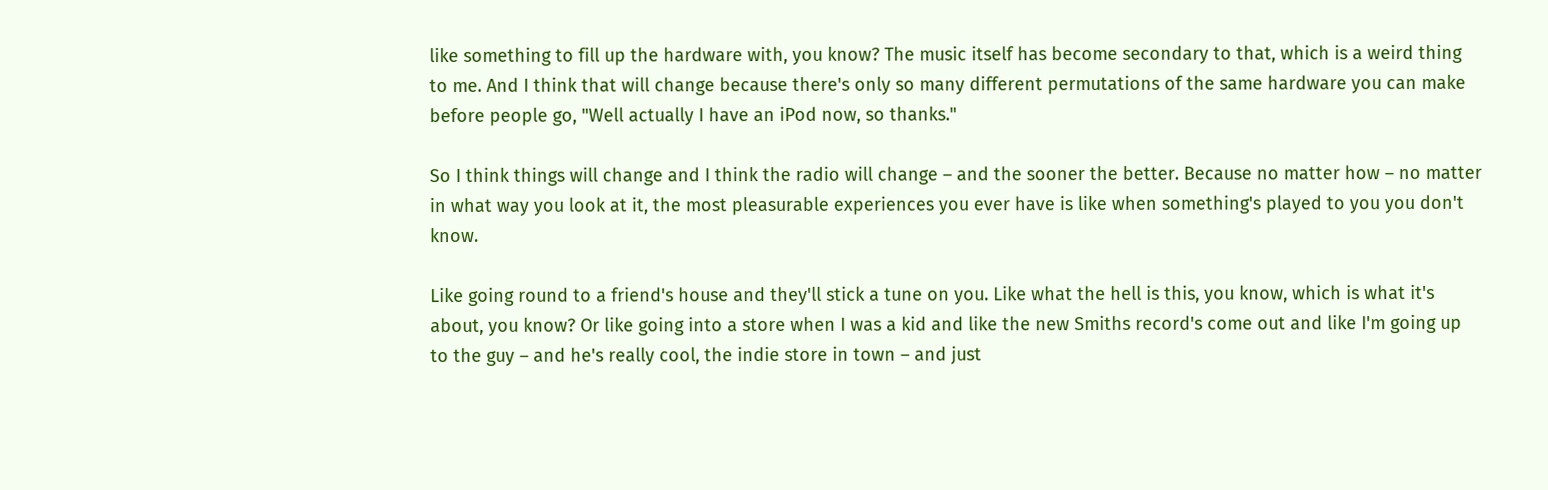like something to fill up the hardware with, you know? The music itself has become secondary to that, which is a weird thing to me. And I think that will change because there's only so many different permutations of the same hardware you can make before people go, "Well actually I have an iPod now, so thanks."

So I think things will change and I think the radio will change – and the sooner the better. Because no matter how – no matter in what way you look at it, the most pleasurable experiences you ever have is like when something's played to you you don't know.

Like going round to a friend's house and they'll stick a tune on you. Like what the hell is this, you know, which is what it's about, you know? Or like going into a store when I was a kid and like the new Smiths record's come out and like I'm going up to the guy – and he's really cool, the indie store in town – and just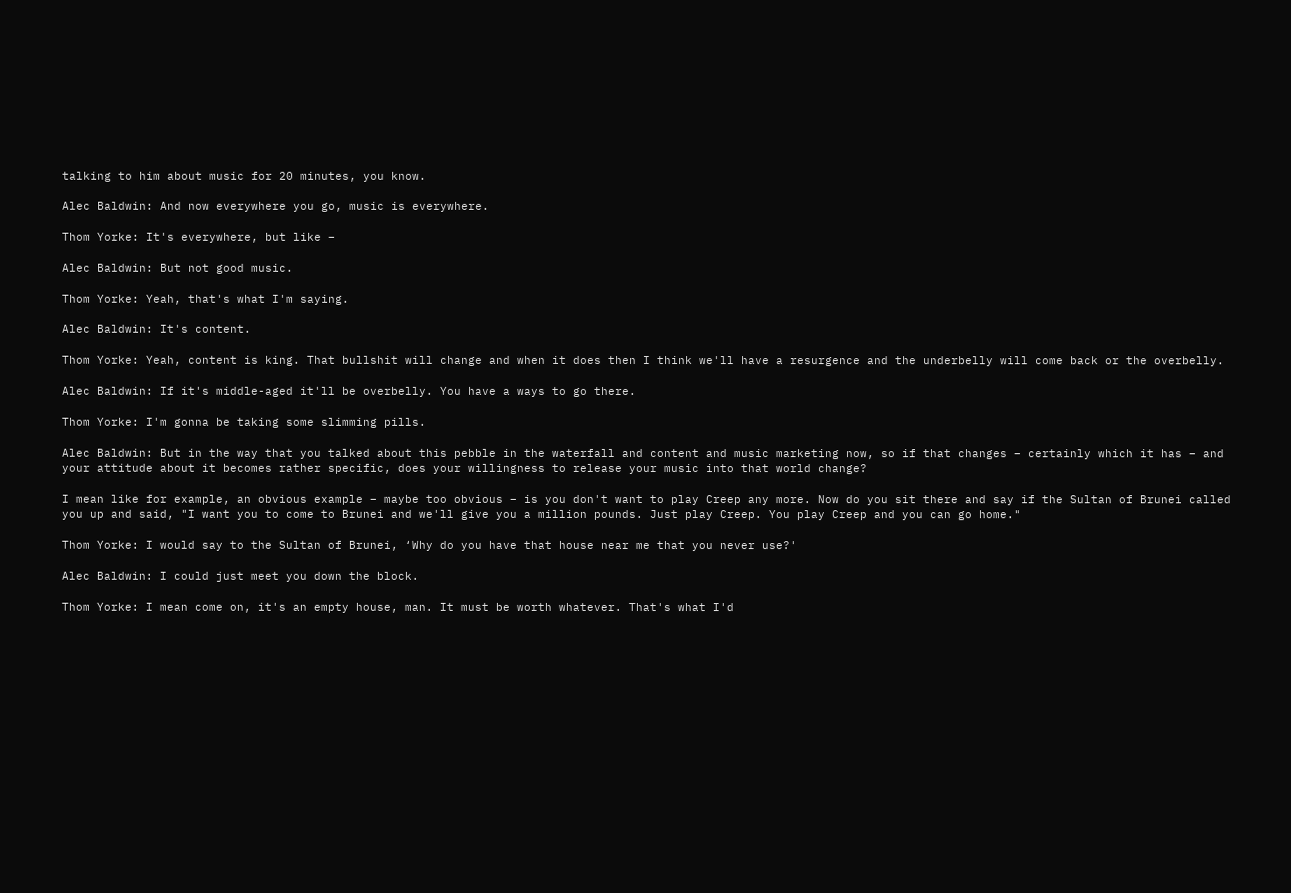talking to him about music for 20 minutes, you know.

Alec Baldwin: And now everywhere you go, music is everywhere.

Thom Yorke: It's everywhere, but like –

Alec Baldwin: But not good music.

Thom Yorke: Yeah, that's what I'm saying.

Alec Baldwin: It's content.

Thom Yorke: Yeah, content is king. That bullshit will change and when it does then I think we'll have a resurgence and the underbelly will come back or the overbelly.

Alec Baldwin: If it's middle-aged it'll be overbelly. You have a ways to go there.

Thom Yorke: I'm gonna be taking some slimming pills.

Alec Baldwin: But in the way that you talked about this pebble in the waterfall and content and music marketing now, so if that changes – certainly which it has – and your attitude about it becomes rather specific, does your willingness to release your music into that world change?

I mean like for example, an obvious example – maybe too obvious – is you don't want to play Creep any more. Now do you sit there and say if the Sultan of Brunei called you up and said, "I want you to come to Brunei and we'll give you a million pounds. Just play Creep. You play Creep and you can go home."

Thom Yorke: I would say to the Sultan of Brunei, ‘Why do you have that house near me that you never use?'

Alec Baldwin: I could just meet you down the block.

Thom Yorke: I mean come on, it's an empty house, man. It must be worth whatever. That's what I'd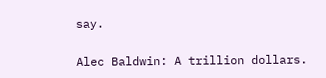say.

Alec Baldwin: A trillion dollars.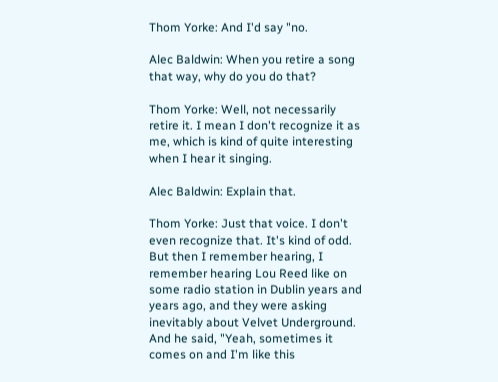Thom Yorke: And I'd say "no.

Alec Baldwin: When you retire a song that way, why do you do that?

Thom Yorke: Well, not necessarily retire it. I mean I don't recognize it as me, which is kind of quite interesting when I hear it singing.

Alec Baldwin: Explain that.

Thom Yorke: Just that voice. I don't even recognize that. It's kind of odd. But then I remember hearing, I remember hearing Lou Reed like on some radio station in Dublin years and years ago, and they were asking inevitably about Velvet Underground. And he said, "Yeah, sometimes it comes on and I'm like this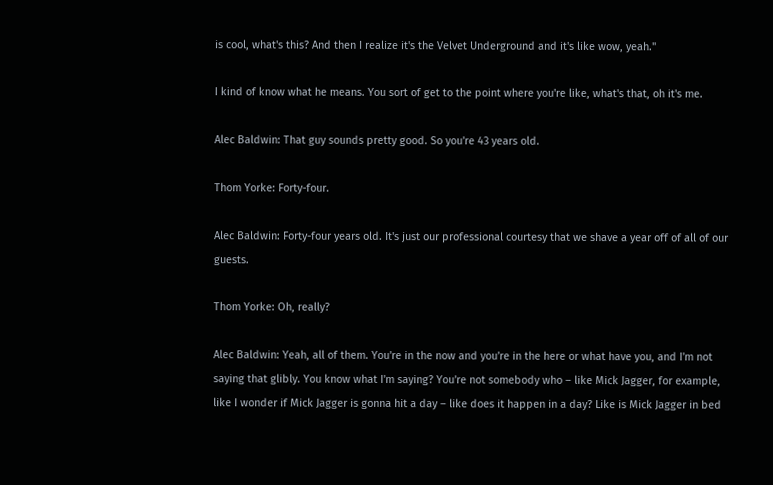is cool, what's this? And then I realize it's the Velvet Underground and it's like wow, yeah."

I kind of know what he means. You sort of get to the point where you're like, what's that, oh it's me.

Alec Baldwin: That guy sounds pretty good. So you're 43 years old.

Thom Yorke: Forty-four.

Alec Baldwin: Forty-four years old. It's just our professional courtesy that we shave a year off of all of our guests.

Thom Yorke: Oh, really?

Alec Baldwin: Yeah, all of them. You're in the now and you're in the here or what have you, and I'm not saying that glibly. You know what I'm saying? You're not somebody who – like Mick Jagger, for example, like I wonder if Mick Jagger is gonna hit a day – like does it happen in a day? Like is Mick Jagger in bed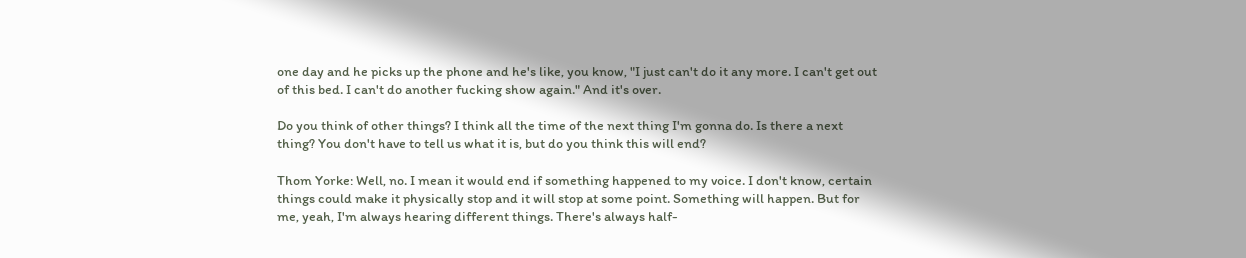one day and he picks up the phone and he's like, you know, "I just can't do it any more. I can't get out of this bed. I can't do another fucking show again." And it's over.

Do you think of other things? I think all the time of the next thing I'm gonna do. Is there a next thing? You don't have to tell us what it is, but do you think this will end?

Thom Yorke: Well, no. I mean it would end if something happened to my voice. I don't know, certain things could make it physically stop and it will stop at some point. Something will happen. But for me, yeah, I'm always hearing different things. There's always half-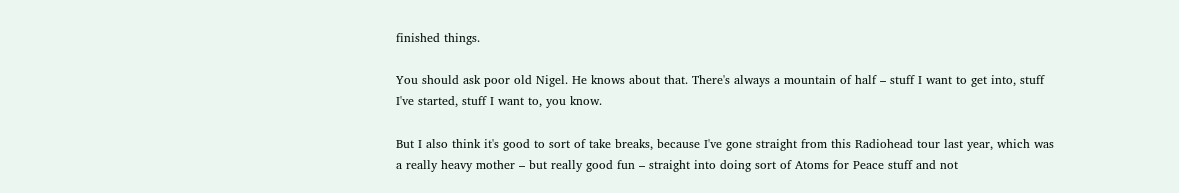finished things.

You should ask poor old Nigel. He knows about that. There's always a mountain of half – stuff I want to get into, stuff I've started, stuff I want to, you know.

But I also think it's good to sort of take breaks, because I've gone straight from this Radiohead tour last year, which was a really heavy mother – but really good fun – straight into doing sort of Atoms for Peace stuff and not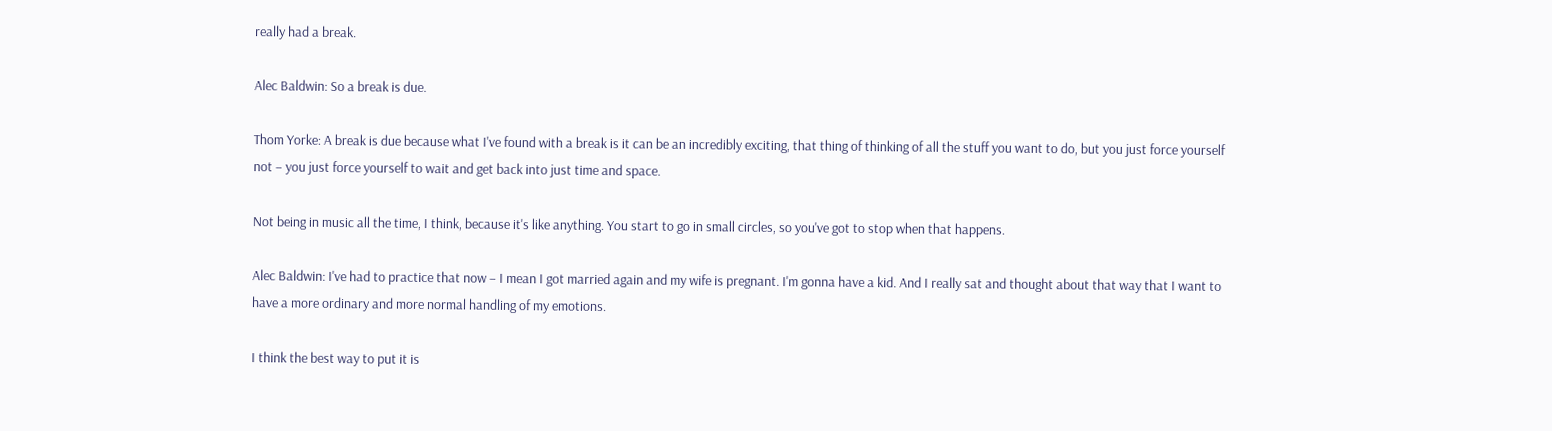really had a break.

Alec Baldwin: So a break is due.

Thom Yorke: A break is due because what I've found with a break is it can be an incredibly exciting, that thing of thinking of all the stuff you want to do, but you just force yourself not – you just force yourself to wait and get back into just time and space.

Not being in music all the time, I think, because it's like anything. You start to go in small circles, so you've got to stop when that happens.

Alec Baldwin: I've had to practice that now – I mean I got married again and my wife is pregnant. I'm gonna have a kid. And I really sat and thought about that way that I want to have a more ordinary and more normal handling of my emotions.

I think the best way to put it is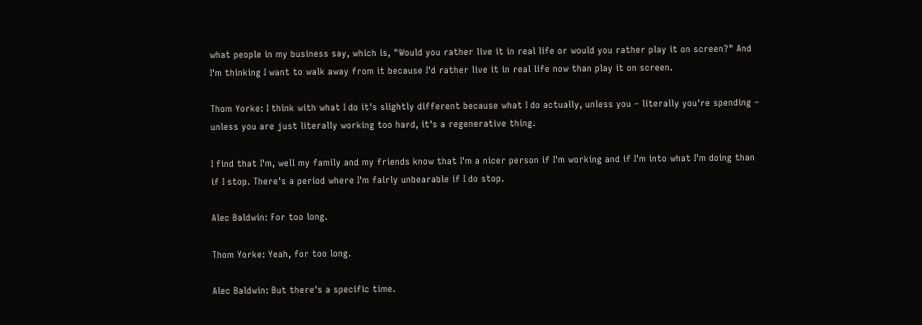what people in my business say, which is, "Would you rather live it in real life or would you rather play it on screen?" And I'm thinking I want to walk away from it because I'd rather live it in real life now than play it on screen.

Thom Yorke: I think with what I do it's slightly different because what I do actually, unless you – literally you're spending – unless you are just literally working too hard, it's a regenerative thing.

I find that I'm, well my family and my friends know that I'm a nicer person if I'm working and if I'm into what I'm doing than if I stop. There's a period where I'm fairly unbearable if I do stop.

Alec Baldwin: For too long.

Thom Yorke: Yeah, for too long.

Alec Baldwin: But there's a specific time.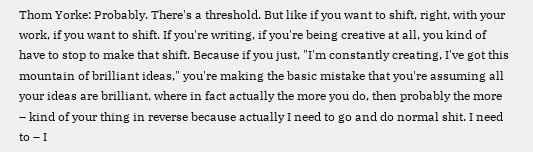Thom Yorke: Probably. There's a threshold. But like if you want to shift, right, with your work, if you want to shift. If you're writing, if you're being creative at all, you kind of have to stop to make that shift. Because if you just, "I'm constantly creating, I've got this mountain of brilliant ideas," you're making the basic mistake that you're assuming all your ideas are brilliant, where in fact actually the more you do, then probably the more – kind of your thing in reverse because actually I need to go and do normal shit. I need to – I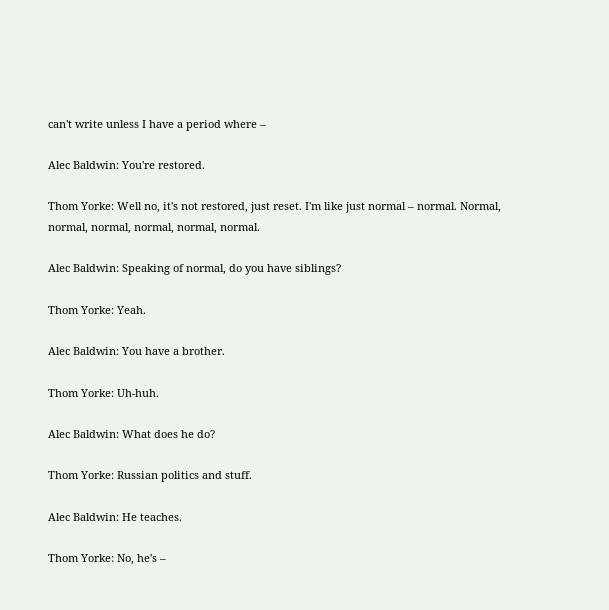can't write unless I have a period where –

Alec Baldwin: You're restored.

Thom Yorke: Well no, it's not restored, just reset. I'm like just normal – normal. Normal, normal, normal, normal, normal, normal.

Alec Baldwin: Speaking of normal, do you have siblings?

Thom Yorke: Yeah.

Alec Baldwin: You have a brother.

Thom Yorke: Uh-huh.

Alec Baldwin: What does he do?

Thom Yorke: Russian politics and stuff.

Alec Baldwin: He teaches.

Thom Yorke: No, he's –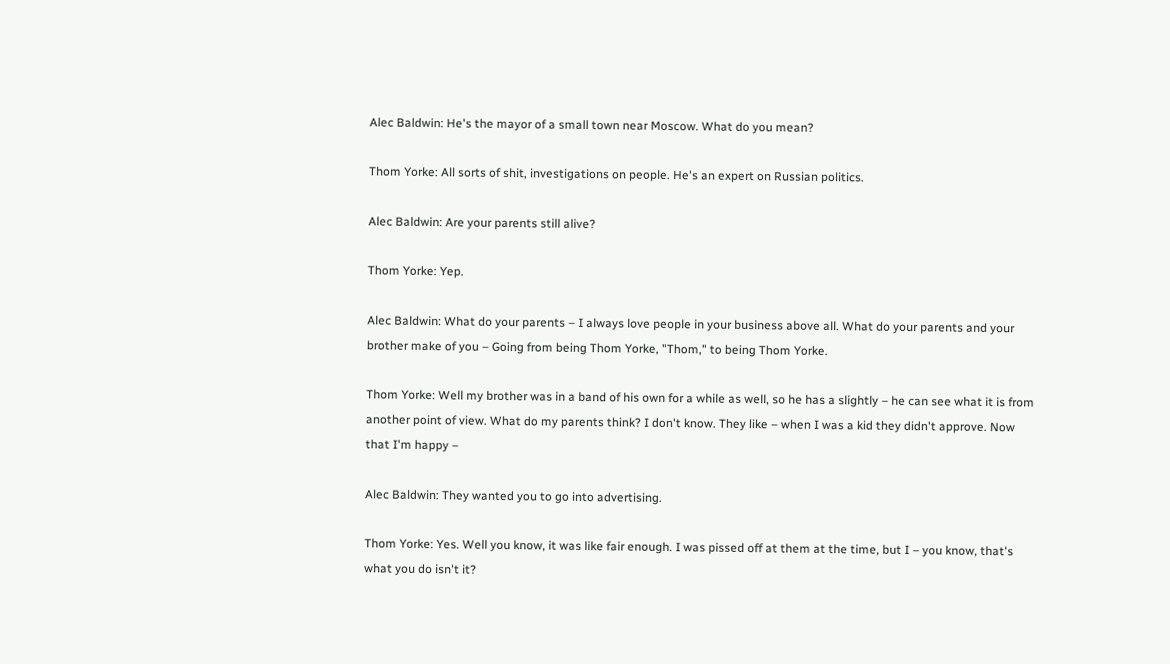Alec Baldwin: He's the mayor of a small town near Moscow. What do you mean?

Thom Yorke: All sorts of shit, investigations on people. He's an expert on Russian politics.

Alec Baldwin: Are your parents still alive?

Thom Yorke: Yep.

Alec Baldwin: What do your parents – I always love people in your business above all. What do your parents and your brother make of you – Going from being Thom Yorke, "Thom," to being Thom Yorke.

Thom Yorke: Well my brother was in a band of his own for a while as well, so he has a slightly – he can see what it is from another point of view. What do my parents think? I don't know. They like – when I was a kid they didn't approve. Now that I'm happy –

Alec Baldwin: They wanted you to go into advertising.

Thom Yorke: Yes. Well you know, it was like fair enough. I was pissed off at them at the time, but I – you know, that's what you do isn't it?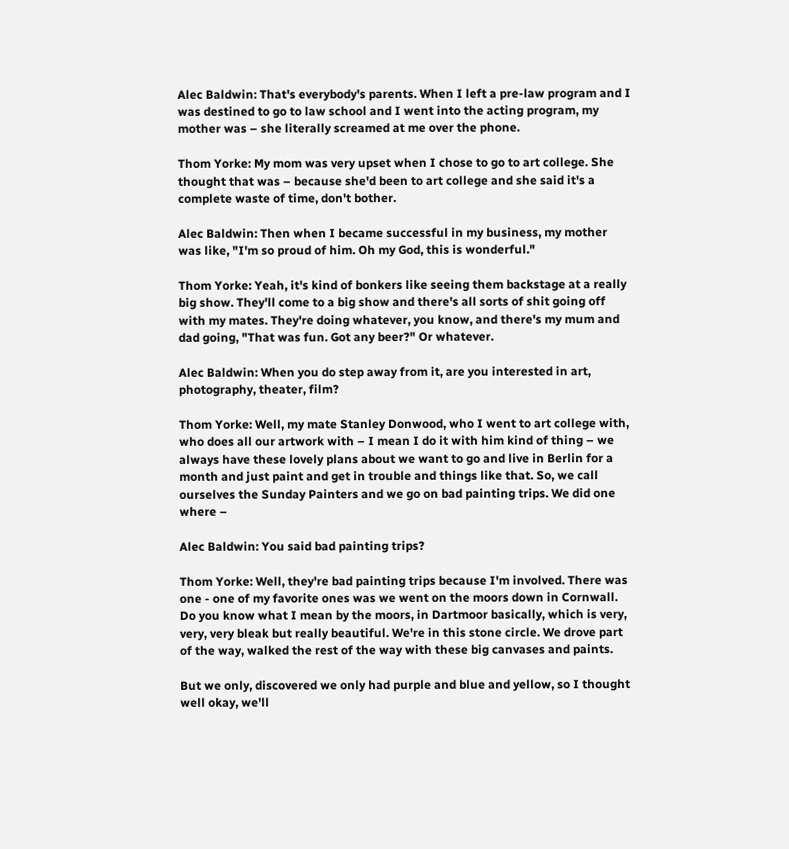Alec Baldwin: That's everybody's parents. When I left a pre-law program and I was destined to go to law school and I went into the acting program, my mother was – she literally screamed at me over the phone.

Thom Yorke: My mom was very upset when I chose to go to art college. She thought that was – because she'd been to art college and she said it's a complete waste of time, don't bother.

Alec Baldwin: Then when I became successful in my business, my mother was like, "I'm so proud of him. Oh my God, this is wonderful."

Thom Yorke: Yeah, it's kind of bonkers like seeing them backstage at a really big show. They'll come to a big show and there's all sorts of shit going off with my mates. They're doing whatever, you know, and there's my mum and dad going, "That was fun. Got any beer?" Or whatever.

Alec Baldwin: When you do step away from it, are you interested in art, photography, theater, film?

Thom Yorke: Well, my mate Stanley Donwood, who I went to art college with, who does all our artwork with – I mean I do it with him kind of thing – we always have these lovely plans about we want to go and live in Berlin for a month and just paint and get in trouble and things like that. So, we call ourselves the Sunday Painters and we go on bad painting trips. We did one where –

Alec Baldwin: You said bad painting trips?

Thom Yorke: Well, they're bad painting trips because I'm involved. There was one - one of my favorite ones was we went on the moors down in Cornwall. Do you know what I mean by the moors, in Dartmoor basically, which is very, very, very bleak but really beautiful. We're in this stone circle. We drove part of the way, walked the rest of the way with these big canvases and paints.

But we only, discovered we only had purple and blue and yellow, so I thought well okay, we'll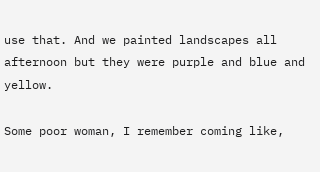use that. And we painted landscapes all afternoon but they were purple and blue and yellow.

Some poor woman, I remember coming like,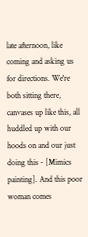late afternoon, like coming and asking us for directions. We're both sitting there, canvases up like this, all huddled up with our hoods on and our just doing this - [Mimics painting]. And this poor woman comes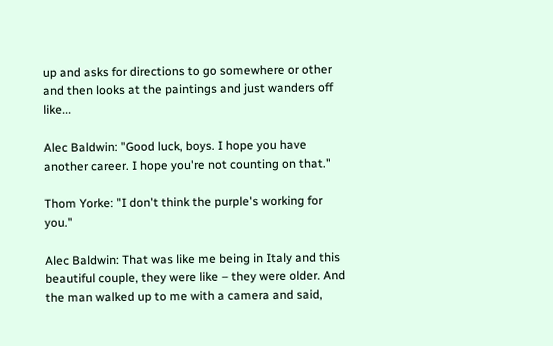up and asks for directions to go somewhere or other and then looks at the paintings and just wanders off like...

Alec Baldwin: "Good luck, boys. I hope you have another career. I hope you're not counting on that."

Thom Yorke: "I don't think the purple's working for you."

Alec Baldwin: That was like me being in Italy and this beautiful couple, they were like – they were older. And the man walked up to me with a camera and said,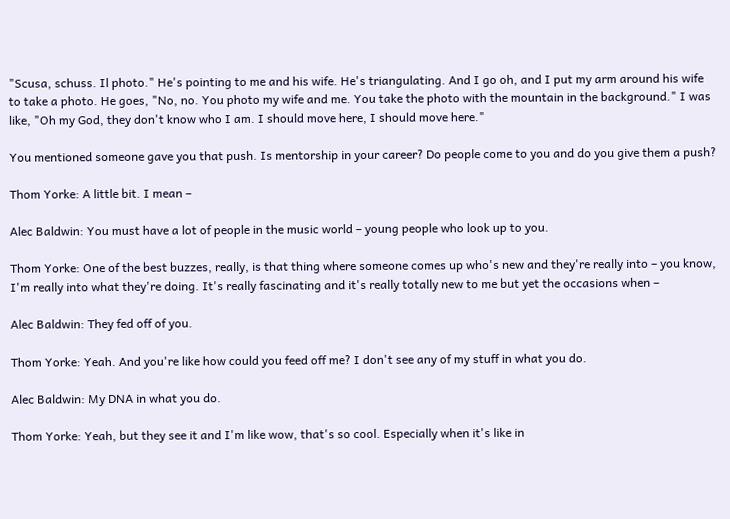"Scusa, schuss. Il photo." He's pointing to me and his wife. He's triangulating. And I go oh, and I put my arm around his wife to take a photo. He goes, "No, no. You photo my wife and me. You take the photo with the mountain in the background." I was like, "Oh my God, they don't know who I am. I should move here, I should move here."

You mentioned someone gave you that push. Is mentorship in your career? Do people come to you and do you give them a push?

Thom Yorke: A little bit. I mean –

Alec Baldwin: You must have a lot of people in the music world – young people who look up to you.

Thom Yorke: One of the best buzzes, really, is that thing where someone comes up who's new and they're really into – you know, I'm really into what they're doing. It's really fascinating and it's really totally new to me but yet the occasions when –

Alec Baldwin: They fed off of you.

Thom Yorke: Yeah. And you're like how could you feed off me? I don't see any of my stuff in what you do.

Alec Baldwin: My DNA in what you do.

Thom Yorke: Yeah, but they see it and I'm like wow, that's so cool. Especially when it's like in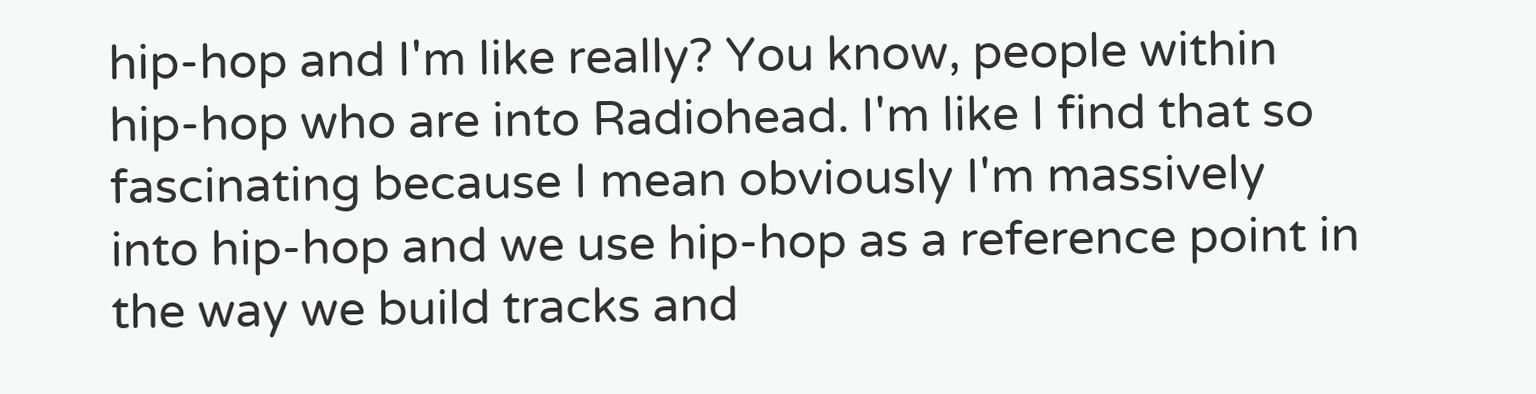hip-hop and I'm like really? You know, people within hip-hop who are into Radiohead. I'm like I find that so fascinating because I mean obviously I'm massively into hip-hop and we use hip-hop as a reference point in the way we build tracks and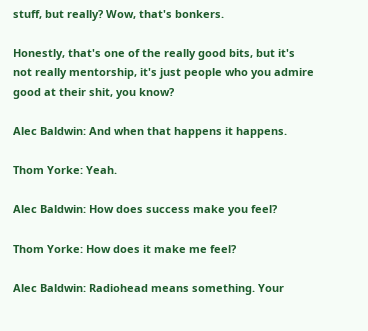stuff, but really? Wow, that's bonkers.

Honestly, that's one of the really good bits, but it's not really mentorship, it's just people who you admire good at their shit, you know?

Alec Baldwin: And when that happens it happens.

Thom Yorke: Yeah.

Alec Baldwin: How does success make you feel?

Thom Yorke: How does it make me feel?

Alec Baldwin: Radiohead means something. Your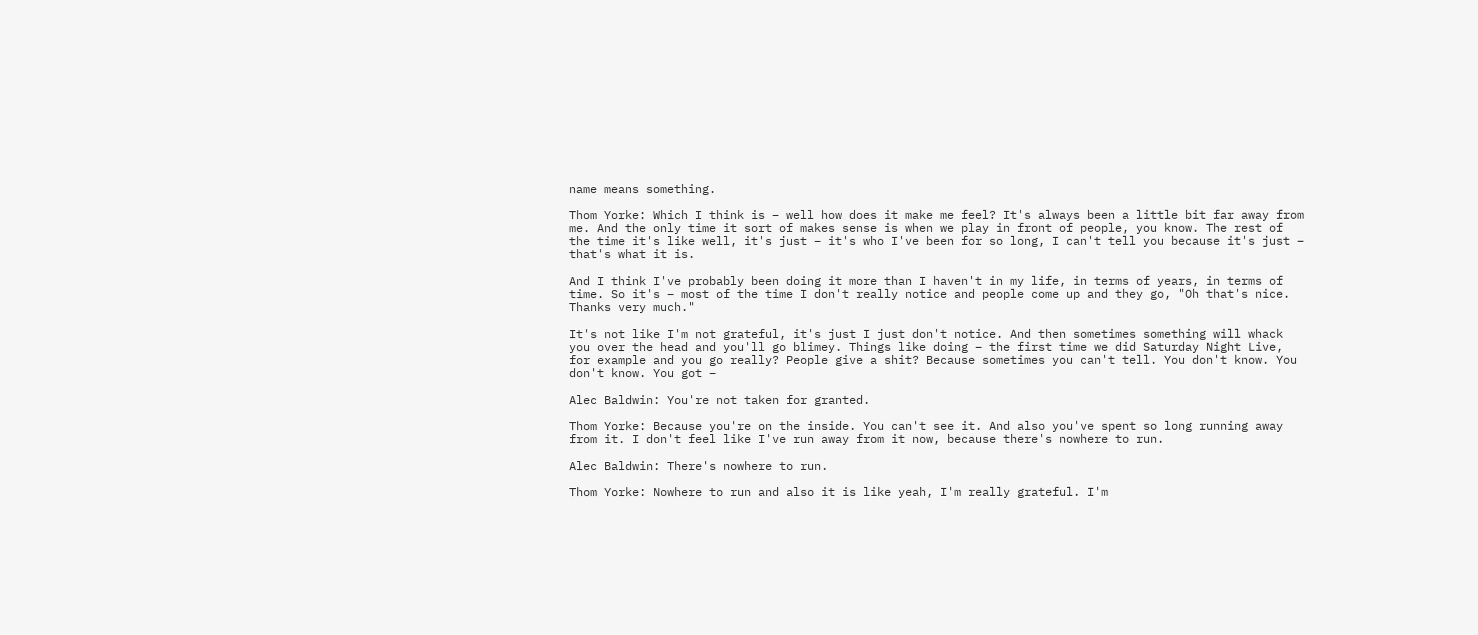name means something.

Thom Yorke: Which I think is – well how does it make me feel? It's always been a little bit far away from me. And the only time it sort of makes sense is when we play in front of people, you know. The rest of the time it's like well, it's just – it's who I've been for so long, I can't tell you because it's just – that's what it is.

And I think I've probably been doing it more than I haven't in my life, in terms of years, in terms of time. So it's – most of the time I don't really notice and people come up and they go, "Oh that's nice. Thanks very much."

It's not like I'm not grateful, it's just I just don't notice. And then sometimes something will whack you over the head and you'll go blimey. Things like doing – the first time we did Saturday Night Live, for example and you go really? People give a shit? Because sometimes you can't tell. You don't know. You don't know. You got –

Alec Baldwin: You're not taken for granted.

Thom Yorke: Because you're on the inside. You can't see it. And also you've spent so long running away from it. I don't feel like I've run away from it now, because there's nowhere to run.

Alec Baldwin: There's nowhere to run.

Thom Yorke: Nowhere to run and also it is like yeah, I'm really grateful. I'm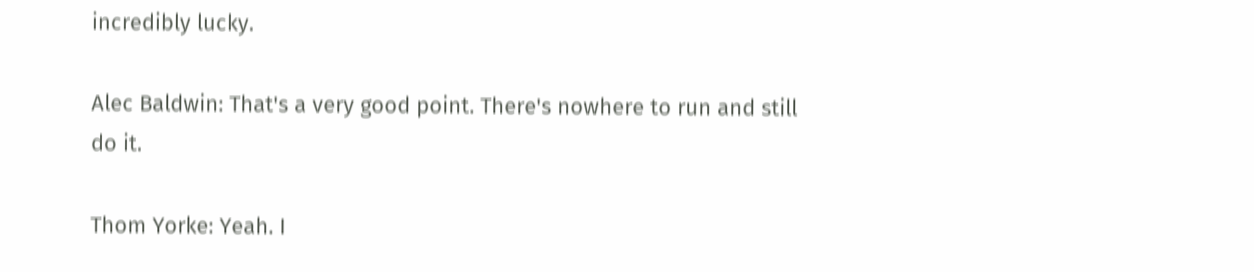incredibly lucky.

Alec Baldwin: That's a very good point. There's nowhere to run and still do it.

Thom Yorke: Yeah. I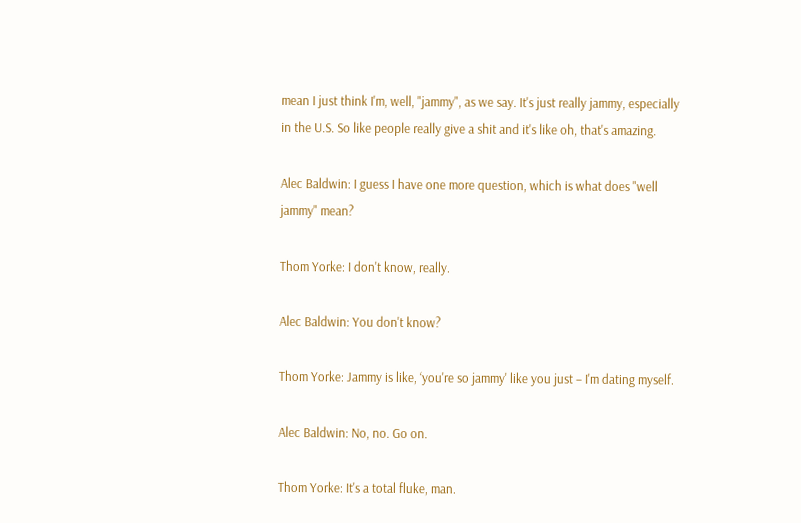mean I just think I'm, well, "jammy", as we say. It's just really jammy, especially in the U.S. So like people really give a shit and it's like oh, that's amazing.

Alec Baldwin: I guess I have one more question, which is what does "well jammy" mean?

Thom Yorke: I don't know, really.

Alec Baldwin: You don't know?

Thom Yorke: Jammy is like, ‘you're so jammy' like you just – I'm dating myself.

Alec Baldwin: No, no. Go on.

Thom Yorke: It's a total fluke, man.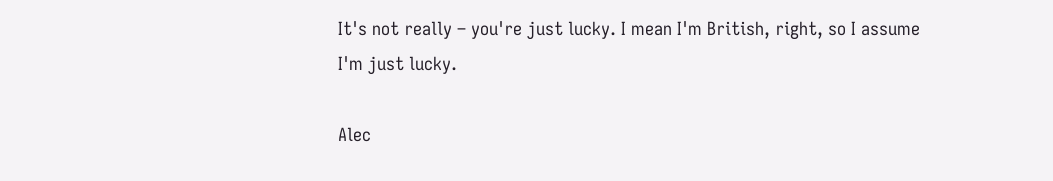It's not really – you're just lucky. I mean I'm British, right, so I assume I'm just lucky.

Alec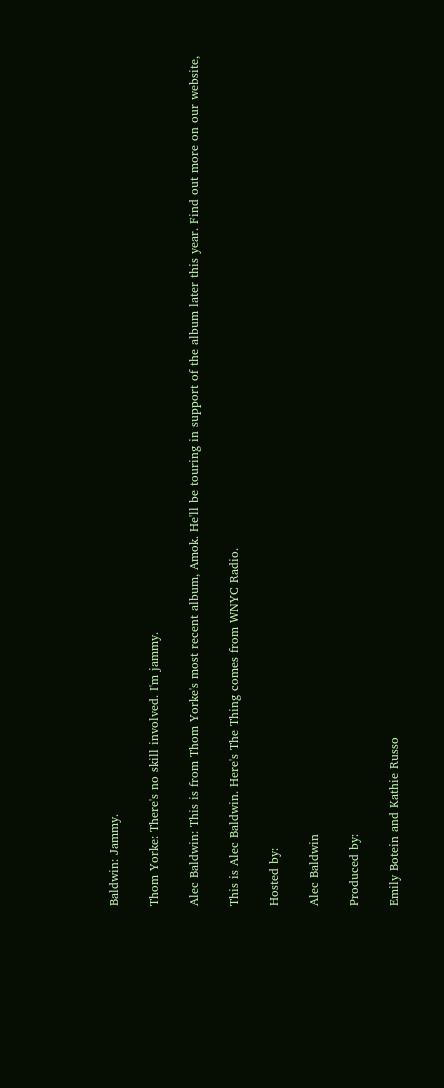Baldwin: Jammy.

Thom Yorke: There's no skill involved. I'm jammy.

Alec Baldwin: This is from Thom Yorke's most recent album, Amok. He'll be touring in support of the album later this year. Find out more on our website,

This is Alec Baldwin. Here's The Thing comes from WNYC Radio.

Hosted by:

Alec Baldwin

Produced by:

Emily Botein and Kathie Russo